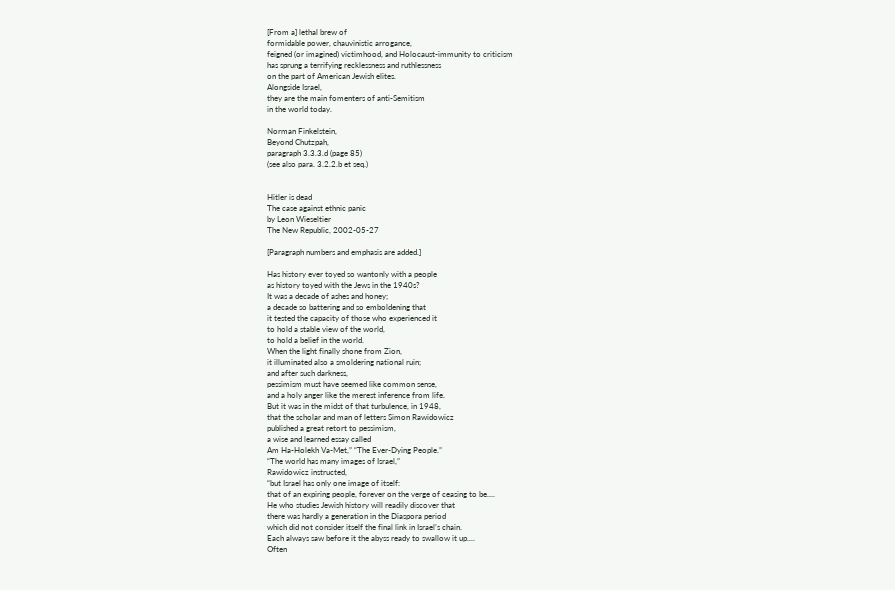[From a] lethal brew of
formidable power, chauvinistic arrogance,
feigned (or imagined) victimhood, and Holocaust-immunity to criticism
has sprung a terrifying recklessness and ruthlessness
on the part of American Jewish elites.
Alongside Israel,
they are the main fomenters of anti-Semitism
in the world today.

Norman Finkelstein,
Beyond Chutzpah,
paragraph 3.3.3.d (page 85)
(see also para. 3.2.2.b et seq.)


Hitler is dead
The case against ethnic panic
by Leon Wieseltier
The New Republic, 2002-05-27

[Paragraph numbers and emphasis are added.]

Has history ever toyed so wantonly with a people
as history toyed with the Jews in the 1940s?
It was a decade of ashes and honey;
a decade so battering and so emboldening that
it tested the capacity of those who experienced it
to hold a stable view of the world,
to hold a belief in the world.
When the light finally shone from Zion,
it illuminated also a smoldering national ruin;
and after such darkness,
pessimism must have seemed like common sense,
and a holy anger like the merest inference from life.
But it was in the midst of that turbulence, in 1948,
that the scholar and man of letters Simon Rawidowicz
published a great retort to pessimism,
a wise and learned essay called
Am Ha-Holekh Va-Met,” “The Ever-Dying People.”
“The world has many images of Israel,”
Rawidowicz instructed,
“but Israel has only one image of itself:
that of an expiring people, forever on the verge of ceasing to be....
He who studies Jewish history will readily discover that
there was hardly a generation in the Diaspora period
which did not consider itself the final link in Israel’s chain.
Each always saw before it the abyss ready to swallow it up....
Often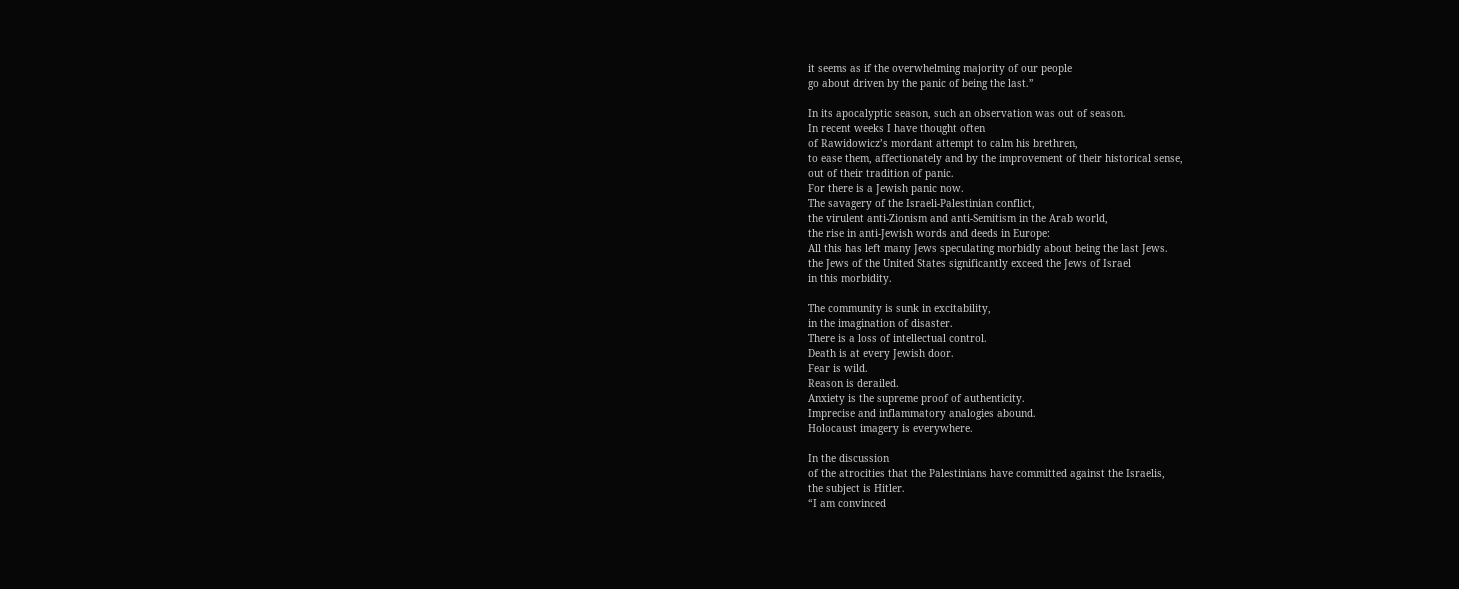it seems as if the overwhelming majority of our people
go about driven by the panic of being the last.”

In its apocalyptic season, such an observation was out of season.
In recent weeks I have thought often
of Rawidowicz’s mordant attempt to calm his brethren,
to ease them, affectionately and by the improvement of their historical sense,
out of their tradition of panic.
For there is a Jewish panic now.
The savagery of the Israeli-Palestinian conflict,
the virulent anti-Zionism and anti-Semitism in the Arab world,
the rise in anti-Jewish words and deeds in Europe:
All this has left many Jews speculating morbidly about being the last Jews.
the Jews of the United States significantly exceed the Jews of Israel
in this morbidity.

The community is sunk in excitability,
in the imagination of disaster.
There is a loss of intellectual control.
Death is at every Jewish door.
Fear is wild.
Reason is derailed.
Anxiety is the supreme proof of authenticity.
Imprecise and inflammatory analogies abound.
Holocaust imagery is everywhere.

In the discussion
of the atrocities that the Palestinians have committed against the Israelis,
the subject is Hitler.
“I am convinced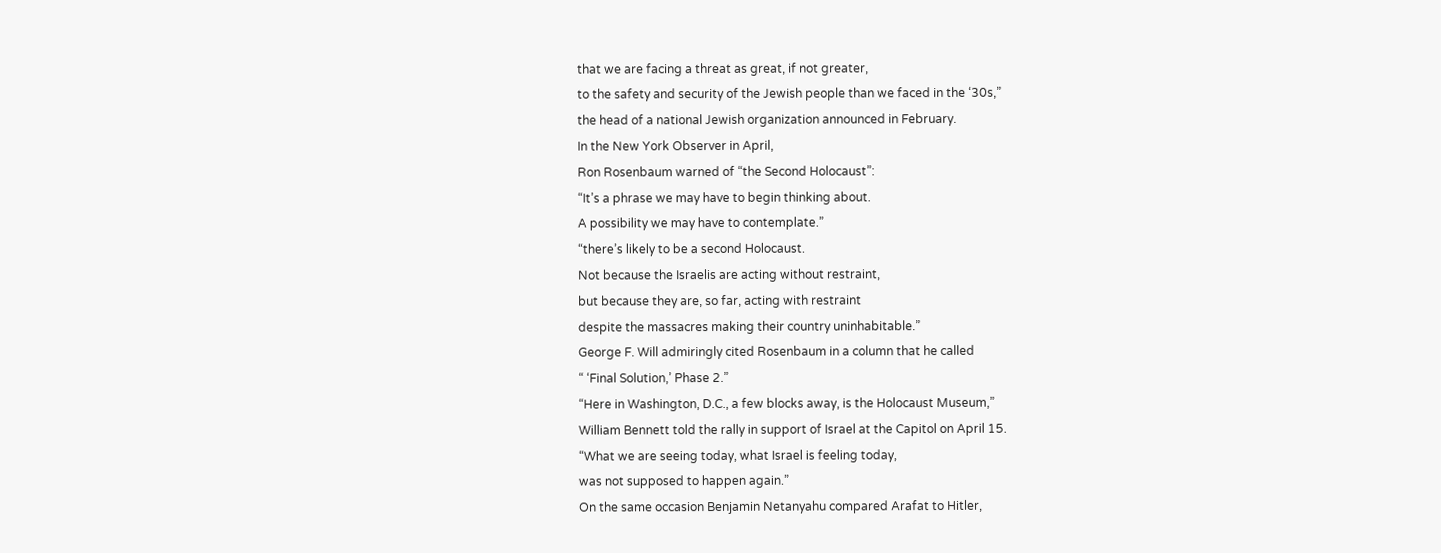that we are facing a threat as great, if not greater,
to the safety and security of the Jewish people than we faced in the ‘30s,”
the head of a national Jewish organization announced in February.
In the New York Observer in April,
Ron Rosenbaum warned of “the Second Holocaust”:
“It’s a phrase we may have to begin thinking about.
A possibility we may have to contemplate.”
“there’s likely to be a second Holocaust.
Not because the Israelis are acting without restraint,
but because they are, so far, acting with restraint
despite the massacres making their country uninhabitable.”
George F. Will admiringly cited Rosenbaum in a column that he called
“ ‘Final Solution,’ Phase 2.”
“Here in Washington, D.C., a few blocks away, is the Holocaust Museum,”
William Bennett told the rally in support of Israel at the Capitol on April 15.
“What we are seeing today, what Israel is feeling today,
was not supposed to happen again.”
On the same occasion Benjamin Netanyahu compared Arafat to Hitler,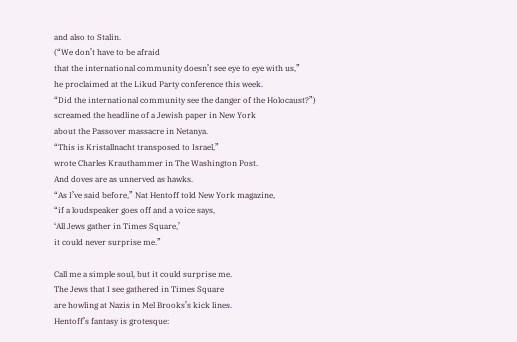and also to Stalin.
(“We don’t have to be afraid
that the international community doesn’t see eye to eye with us,”
he proclaimed at the Likud Party conference this week.
“Did the international community see the danger of the Holocaust?”)
screamed the headline of a Jewish paper in New York
about the Passover massacre in Netanya.
“This is Kristallnacht transposed to Israel,”
wrote Charles Krauthammer in The Washington Post.
And doves are as unnerved as hawks.
“As I’ve said before,” Nat Hentoff told New York magazine,
“if a loudspeaker goes off and a voice says,
‘All Jews gather in Times Square,’
it could never surprise me.”

Call me a simple soul, but it could surprise me.
The Jews that I see gathered in Times Square
are howling at Nazis in Mel Brooks’s kick lines.
Hentoff’s fantasy is grotesque: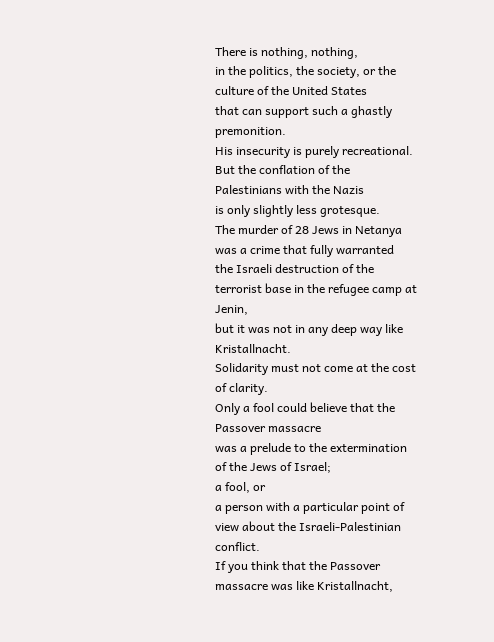There is nothing, nothing,
in the politics, the society, or the culture of the United States
that can support such a ghastly premonition.
His insecurity is purely recreational.
But the conflation of the Palestinians with the Nazis
is only slightly less grotesque.
The murder of 28 Jews in Netanya was a crime that fully warranted
the Israeli destruction of the terrorist base in the refugee camp at Jenin,
but it was not in any deep way like Kristallnacht.
Solidarity must not come at the cost of clarity.
Only a fool could believe that the Passover massacre
was a prelude to the extermination of the Jews of Israel;
a fool, or
a person with a particular point of view about the Israeli-Palestinian conflict.
If you think that the Passover massacre was like Kristallnacht,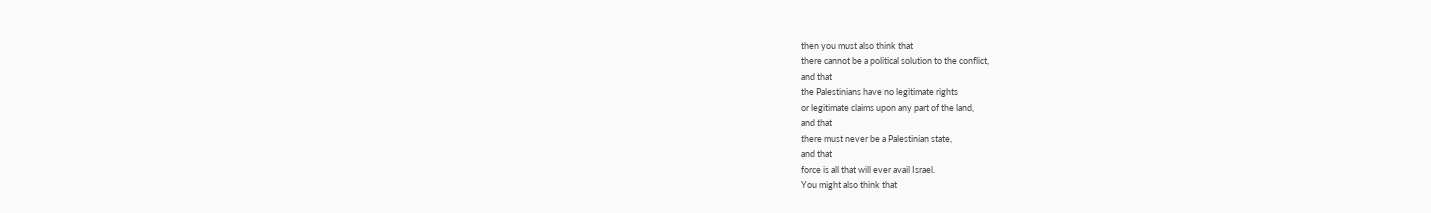then you must also think that
there cannot be a political solution to the conflict,
and that
the Palestinians have no legitimate rights
or legitimate claims upon any part of the land,
and that
there must never be a Palestinian state,
and that
force is all that will ever avail Israel.
You might also think that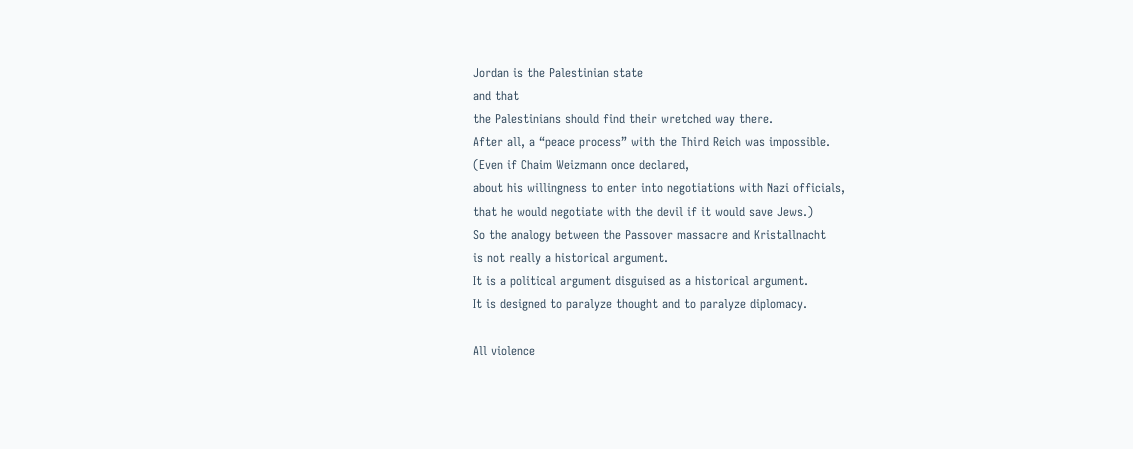Jordan is the Palestinian state
and that
the Palestinians should find their wretched way there.
After all, a “peace process” with the Third Reich was impossible.
(Even if Chaim Weizmann once declared,
about his willingness to enter into negotiations with Nazi officials,
that he would negotiate with the devil if it would save Jews.)
So the analogy between the Passover massacre and Kristallnacht
is not really a historical argument.
It is a political argument disguised as a historical argument.
It is designed to paralyze thought and to paralyze diplomacy.

All violence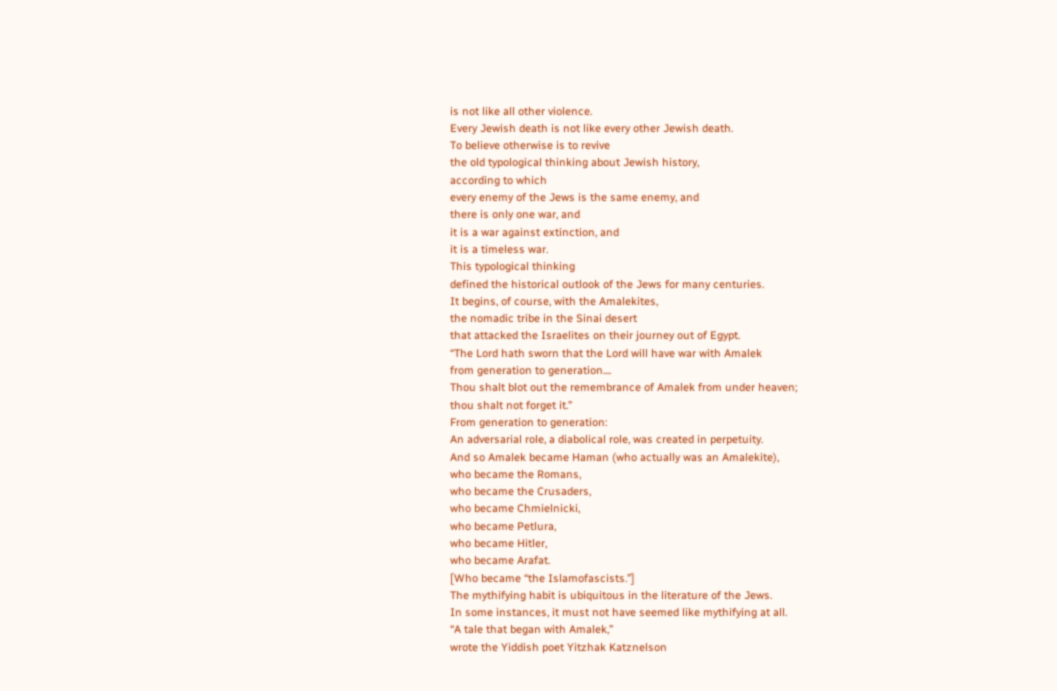is not like all other violence.
Every Jewish death is not like every other Jewish death.
To believe otherwise is to revive
the old typological thinking about Jewish history,
according to which
every enemy of the Jews is the same enemy, and
there is only one war, and
it is a war against extinction, and
it is a timeless war.
This typological thinking
defined the historical outlook of the Jews for many centuries.
It begins, of course, with the Amalekites,
the nomadic tribe in the Sinai desert
that attacked the Israelites on their journey out of Egypt.
“The Lord hath sworn that the Lord will have war with Amalek
from generation to generation....
Thou shalt blot out the remembrance of Amalek from under heaven;
thou shalt not forget it.”
From generation to generation:
An adversarial role, a diabolical role, was created in perpetuity.
And so Amalek became Haman (who actually was an Amalekite),
who became the Romans,
who became the Crusaders,
who became Chmielnicki,
who became Petlura,
who became Hitler,
who became Arafat.
[Who became “the Islamofascists.”]
The mythifying habit is ubiquitous in the literature of the Jews.
In some instances, it must not have seemed like mythifying at all.
“A tale that began with Amalek,”
wrote the Yiddish poet Yitzhak Katznelson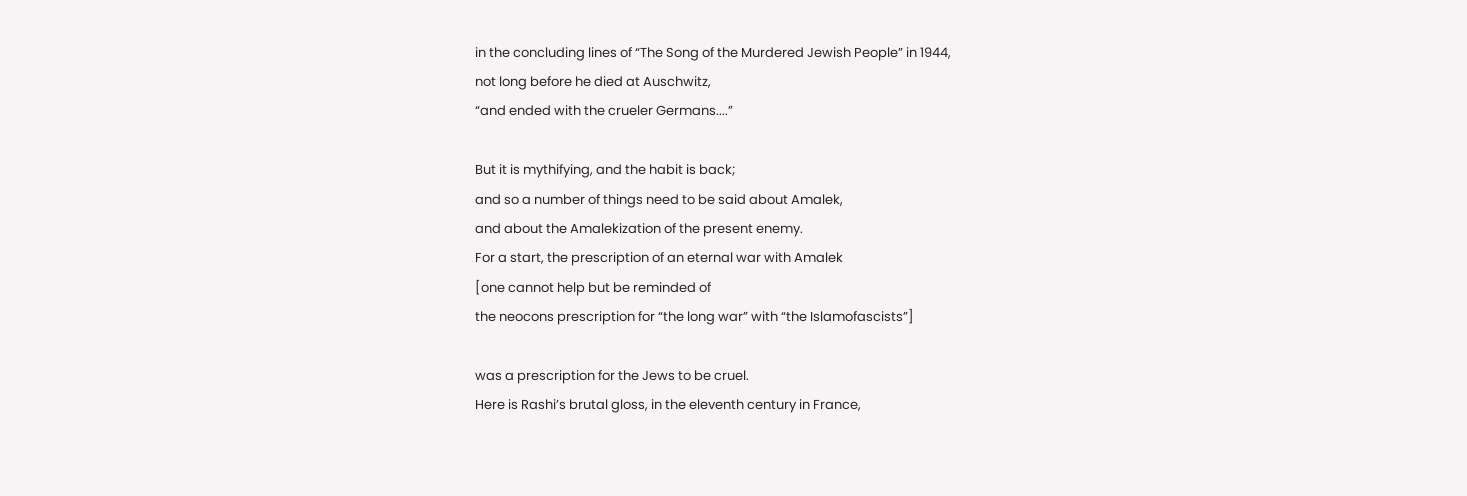in the concluding lines of “The Song of the Murdered Jewish People” in 1944,
not long before he died at Auschwitz,
“and ended with the crueler Germans....”

But it is mythifying, and the habit is back;
and so a number of things need to be said about Amalek,
and about the Amalekization of the present enemy.
For a start, the prescription of an eternal war with Amalek
[one cannot help but be reminded of
the neocons prescription for “the long war” with “the Islamofascists”]

was a prescription for the Jews to be cruel.
Here is Rashi’s brutal gloss, in the eleventh century in France,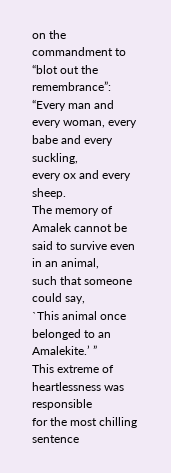on the commandment to “blot out the remembrance”:
“Every man and every woman, every babe and every suckling,
every ox and every sheep.
The memory of Amalek cannot be said to survive even in an animal,
such that someone could say,
`This animal once belonged to an Amalekite.’ ”
This extreme of heartlessness was responsible
for the most chilling sentence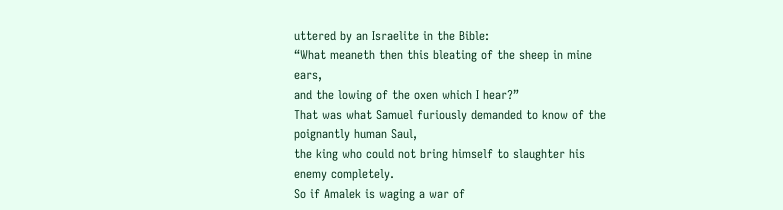uttered by an Israelite in the Bible:
“What meaneth then this bleating of the sheep in mine ears,
and the lowing of the oxen which I hear?”
That was what Samuel furiously demanded to know of the poignantly human Saul,
the king who could not bring himself to slaughter his enemy completely.
So if Amalek is waging a war of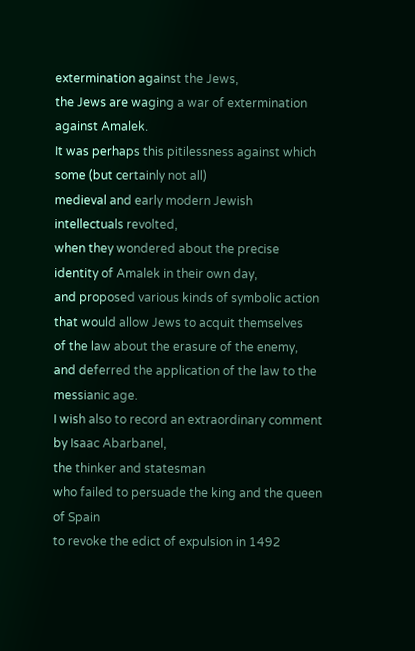extermination against the Jews,
the Jews are waging a war of extermination against Amalek.
It was perhaps this pitilessness against which some (but certainly not all)
medieval and early modern Jewish intellectuals revolted,
when they wondered about the precise identity of Amalek in their own day,
and proposed various kinds of symbolic action
that would allow Jews to acquit themselves
of the law about the erasure of the enemy,
and deferred the application of the law to the messianic age.
I wish also to record an extraordinary comment by Isaac Abarbanel,
the thinker and statesman
who failed to persuade the king and the queen of Spain
to revoke the edict of expulsion in 1492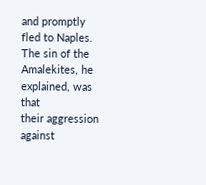and promptly fled to Naples.
The sin of the Amalekites, he explained, was that
their aggression against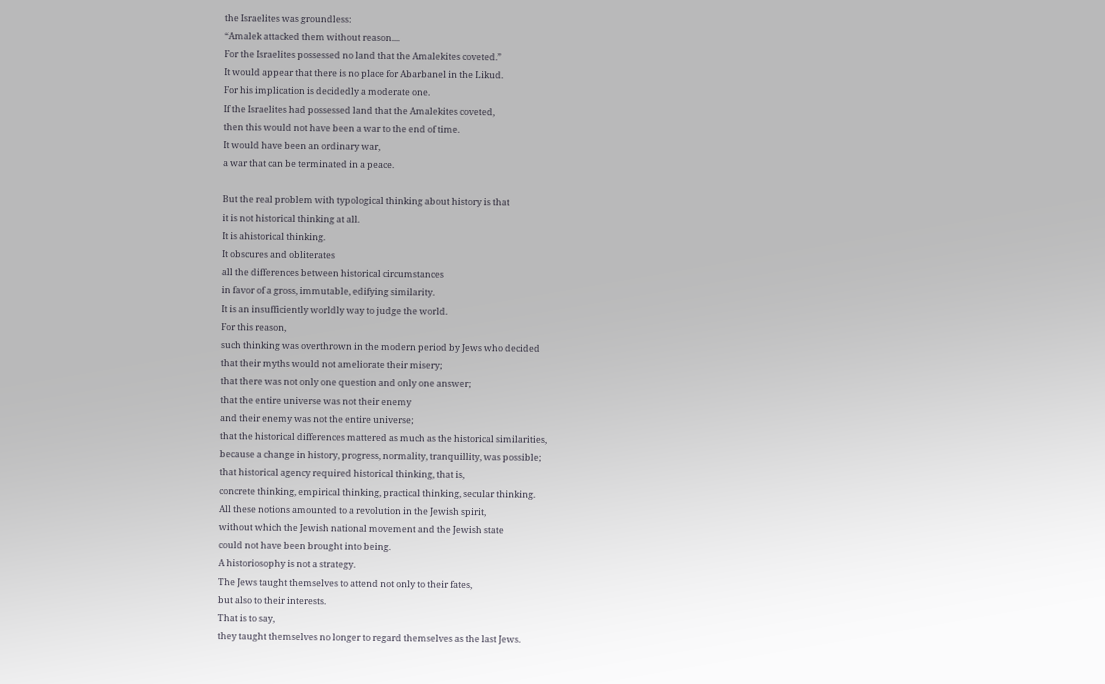the Israelites was groundless:
“Amalek attacked them without reason....
For the Israelites possessed no land that the Amalekites coveted.”
It would appear that there is no place for Abarbanel in the Likud.
For his implication is decidedly a moderate one.
If the Israelites had possessed land that the Amalekites coveted,
then this would not have been a war to the end of time.
It would have been an ordinary war,
a war that can be terminated in a peace.

But the real problem with typological thinking about history is that
it is not historical thinking at all.
It is ahistorical thinking.
It obscures and obliterates
all the differences between historical circumstances
in favor of a gross, immutable, edifying similarity.
It is an insufficiently worldly way to judge the world.
For this reason,
such thinking was overthrown in the modern period by Jews who decided
that their myths would not ameliorate their misery;
that there was not only one question and only one answer;
that the entire universe was not their enemy
and their enemy was not the entire universe;
that the historical differences mattered as much as the historical similarities,
because a change in history, progress, normality, tranquillity, was possible;
that historical agency required historical thinking, that is,
concrete thinking, empirical thinking, practical thinking, secular thinking.
All these notions amounted to a revolution in the Jewish spirit,
without which the Jewish national movement and the Jewish state
could not have been brought into being.
A historiosophy is not a strategy.
The Jews taught themselves to attend not only to their fates,
but also to their interests.
That is to say,
they taught themselves no longer to regard themselves as the last Jews.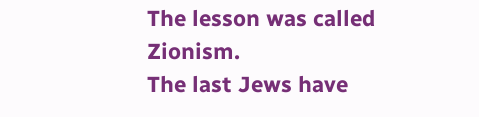The lesson was called Zionism.
The last Jews have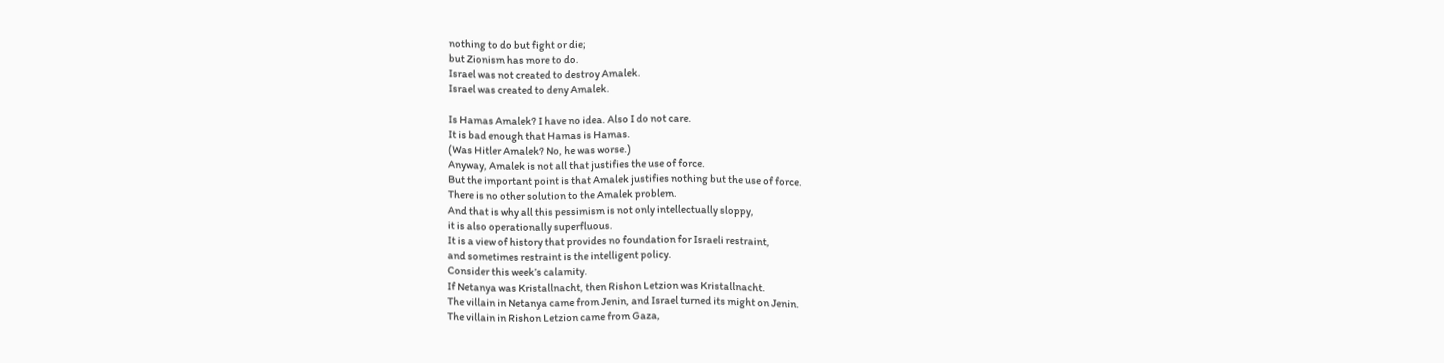nothing to do but fight or die;
but Zionism has more to do.
Israel was not created to destroy Amalek.
Israel was created to deny Amalek.

Is Hamas Amalek? I have no idea. Also I do not care.
It is bad enough that Hamas is Hamas.
(Was Hitler Amalek? No, he was worse.)
Anyway, Amalek is not all that justifies the use of force.
But the important point is that Amalek justifies nothing but the use of force.
There is no other solution to the Amalek problem.
And that is why all this pessimism is not only intellectually sloppy,
it is also operationally superfluous.
It is a view of history that provides no foundation for Israeli restraint,
and sometimes restraint is the intelligent policy.
Consider this week’s calamity.
If Netanya was Kristallnacht, then Rishon Letzion was Kristallnacht.
The villain in Netanya came from Jenin, and Israel turned its might on Jenin.
The villain in Rishon Letzion came from Gaza,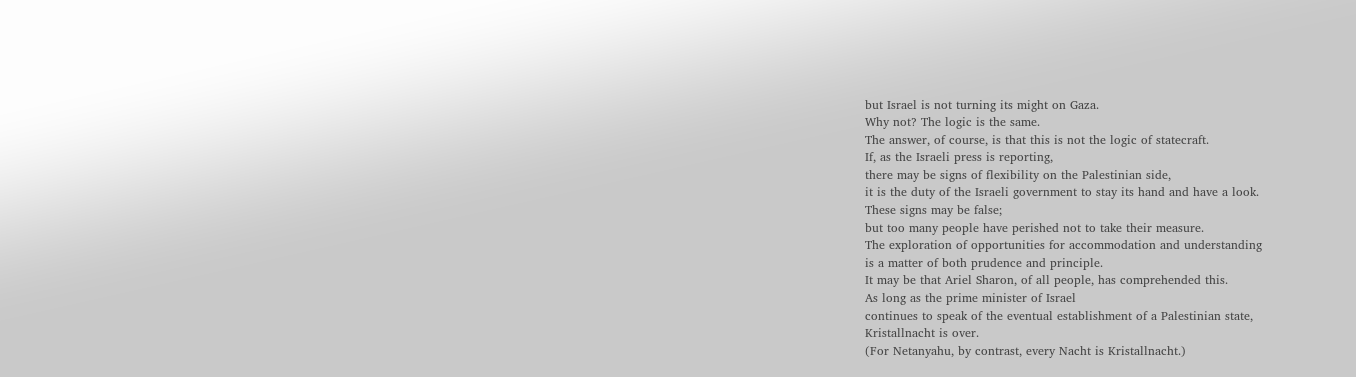but Israel is not turning its might on Gaza.
Why not? The logic is the same.
The answer, of course, is that this is not the logic of statecraft.
If, as the Israeli press is reporting,
there may be signs of flexibility on the Palestinian side,
it is the duty of the Israeli government to stay its hand and have a look.
These signs may be false;
but too many people have perished not to take their measure.
The exploration of opportunities for accommodation and understanding
is a matter of both prudence and principle.
It may be that Ariel Sharon, of all people, has comprehended this.
As long as the prime minister of Israel
continues to speak of the eventual establishment of a Palestinian state,
Kristallnacht is over.
(For Netanyahu, by contrast, every Nacht is Kristallnacht.)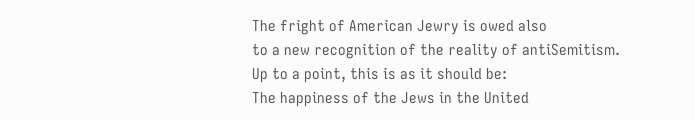The fright of American Jewry is owed also
to a new recognition of the reality of antiSemitism.
Up to a point, this is as it should be:
The happiness of the Jews in the United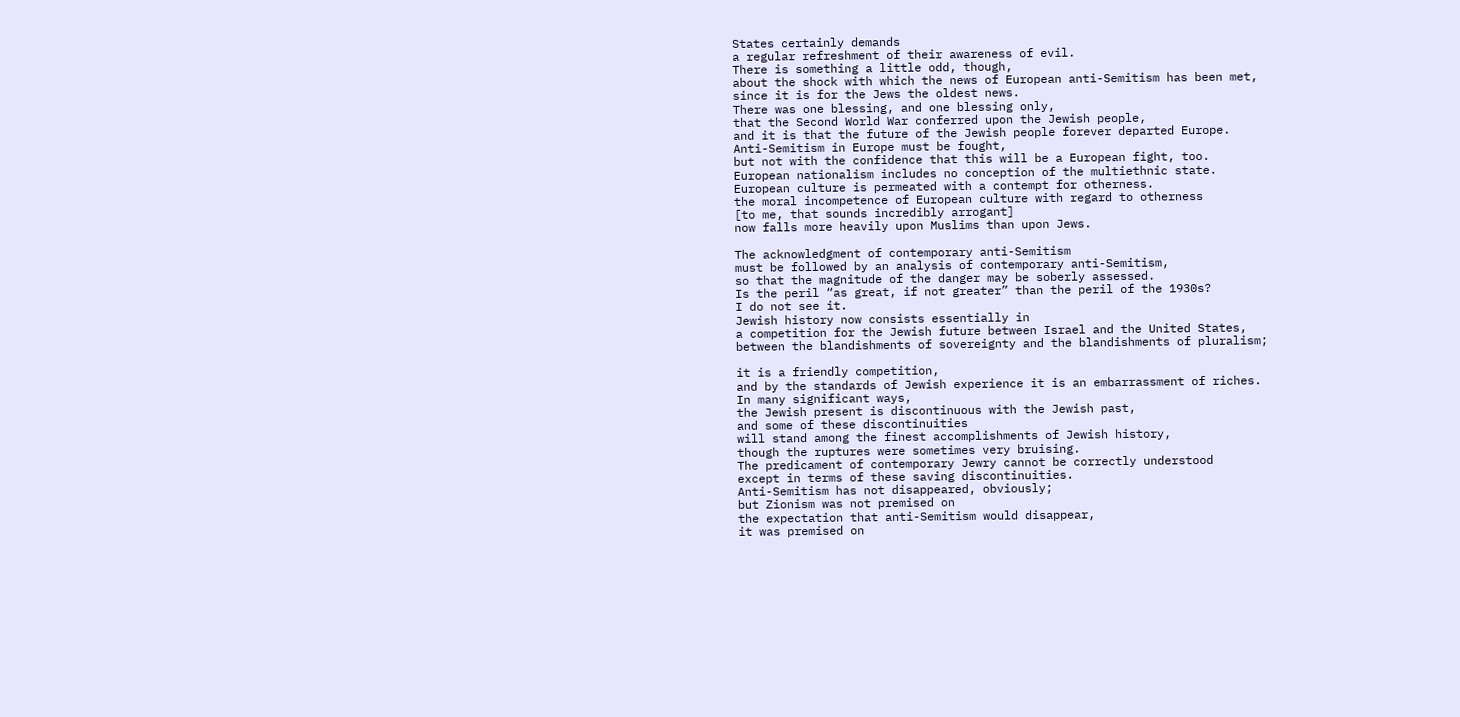States certainly demands
a regular refreshment of their awareness of evil.
There is something a little odd, though,
about the shock with which the news of European anti-Semitism has been met,
since it is for the Jews the oldest news.
There was one blessing, and one blessing only,
that the Second World War conferred upon the Jewish people,
and it is that the future of the Jewish people forever departed Europe.
Anti-Semitism in Europe must be fought,
but not with the confidence that this will be a European fight, too.
European nationalism includes no conception of the multiethnic state.
European culture is permeated with a contempt for otherness.
the moral incompetence of European culture with regard to otherness
[to me, that sounds incredibly arrogant]
now falls more heavily upon Muslims than upon Jews.

The acknowledgment of contemporary anti-Semitism
must be followed by an analysis of contemporary anti-Semitism,
so that the magnitude of the danger may be soberly assessed.
Is the peril “as great, if not greater” than the peril of the 1930s?
I do not see it.
Jewish history now consists essentially in
a competition for the Jewish future between Israel and the United States,
between the blandishments of sovereignty and the blandishments of pluralism;

it is a friendly competition,
and by the standards of Jewish experience it is an embarrassment of riches.
In many significant ways,
the Jewish present is discontinuous with the Jewish past,
and some of these discontinuities
will stand among the finest accomplishments of Jewish history,
though the ruptures were sometimes very bruising.
The predicament of contemporary Jewry cannot be correctly understood
except in terms of these saving discontinuities.
Anti-Semitism has not disappeared, obviously;
but Zionism was not premised on
the expectation that anti-Semitism would disappear,
it was premised on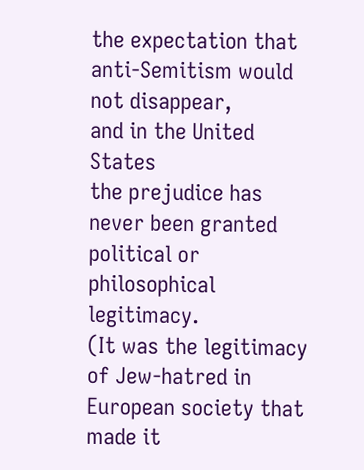the expectation that anti-Semitism would not disappear,
and in the United States
the prejudice has never been granted political or philosophical legitimacy.
(It was the legitimacy of Jew-hatred in European society that made it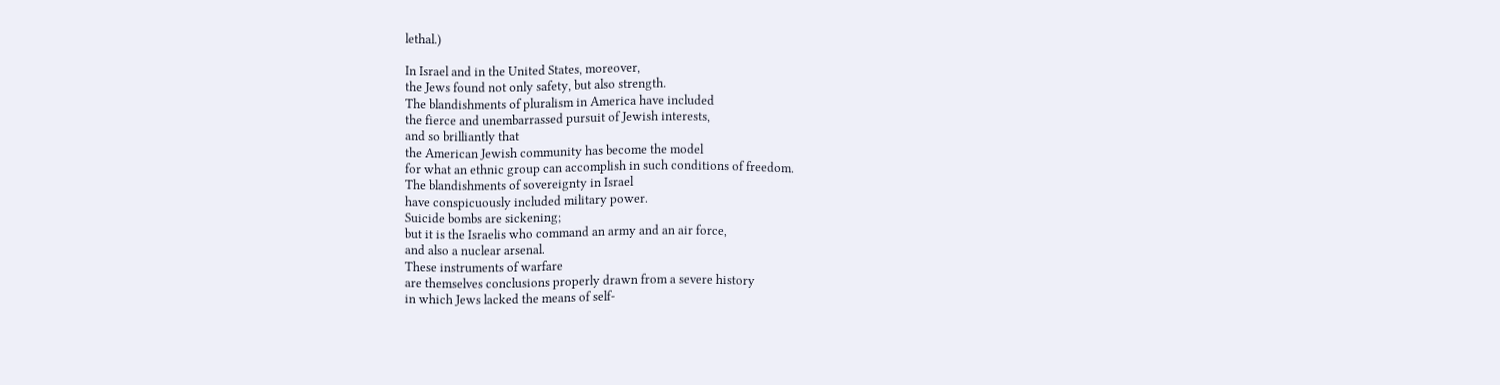lethal.)

In Israel and in the United States, moreover,
the Jews found not only safety, but also strength.
The blandishments of pluralism in America have included
the fierce and unembarrassed pursuit of Jewish interests,
and so brilliantly that
the American Jewish community has become the model
for what an ethnic group can accomplish in such conditions of freedom.
The blandishments of sovereignty in Israel
have conspicuously included military power.
Suicide bombs are sickening;
but it is the Israelis who command an army and an air force,
and also a nuclear arsenal.
These instruments of warfare
are themselves conclusions properly drawn from a severe history
in which Jews lacked the means of self-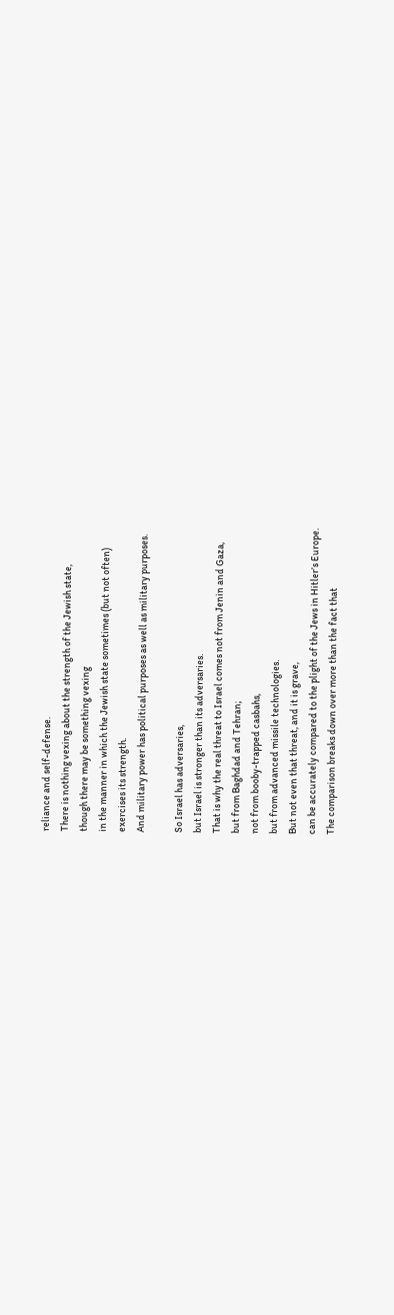reliance and self-defense.
There is nothing vexing about the strength of the Jewish state,
though there may be something vexing
in the manner in which the Jewish state sometimes (but not often)
exercises its strength.
And military power has political purposes as well as military purposes.

So Israel has adversaries,
but Israel is stronger than its adversaries.
That is why the real threat to Israel comes not from Jenin and Gaza,
but from Baghdad and Tehran;
not from booby-trapped casbahs,
but from advanced missile technologies.
But not even that threat, and it is grave,
can be accurately compared to the plight of the Jews in Hitler’s Europe.
The comparison breaks down over more than the fact that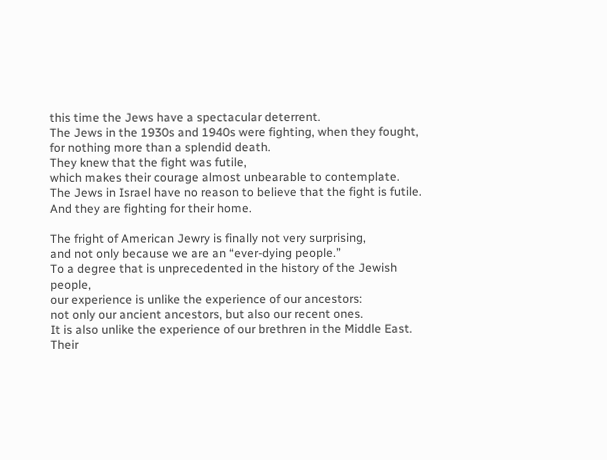this time the Jews have a spectacular deterrent.
The Jews in the 1930s and 1940s were fighting, when they fought,
for nothing more than a splendid death.
They knew that the fight was futile,
which makes their courage almost unbearable to contemplate.
The Jews in Israel have no reason to believe that the fight is futile.
And they are fighting for their home.

The fright of American Jewry is finally not very surprising,
and not only because we are an “ever-dying people.”
To a degree that is unprecedented in the history of the Jewish people,
our experience is unlike the experience of our ancestors:
not only our ancient ancestors, but also our recent ones.
It is also unlike the experience of our brethren in the Middle East.
Their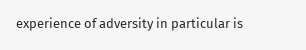experience of adversity in particular is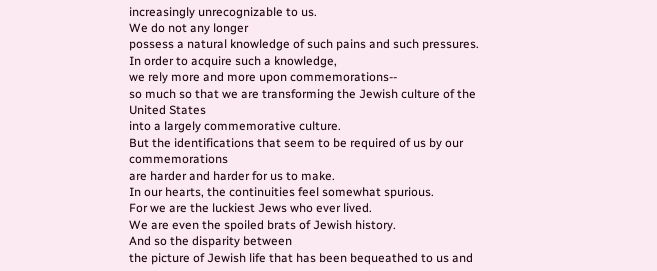increasingly unrecognizable to us.
We do not any longer
possess a natural knowledge of such pains and such pressures.
In order to acquire such a knowledge,
we rely more and more upon commemorations--
so much so that we are transforming the Jewish culture of the United States
into a largely commemorative culture.
But the identifications that seem to be required of us by our commemorations
are harder and harder for us to make.
In our hearts, the continuities feel somewhat spurious.
For we are the luckiest Jews who ever lived.
We are even the spoiled brats of Jewish history.
And so the disparity between
the picture of Jewish life that has been bequeathed to us and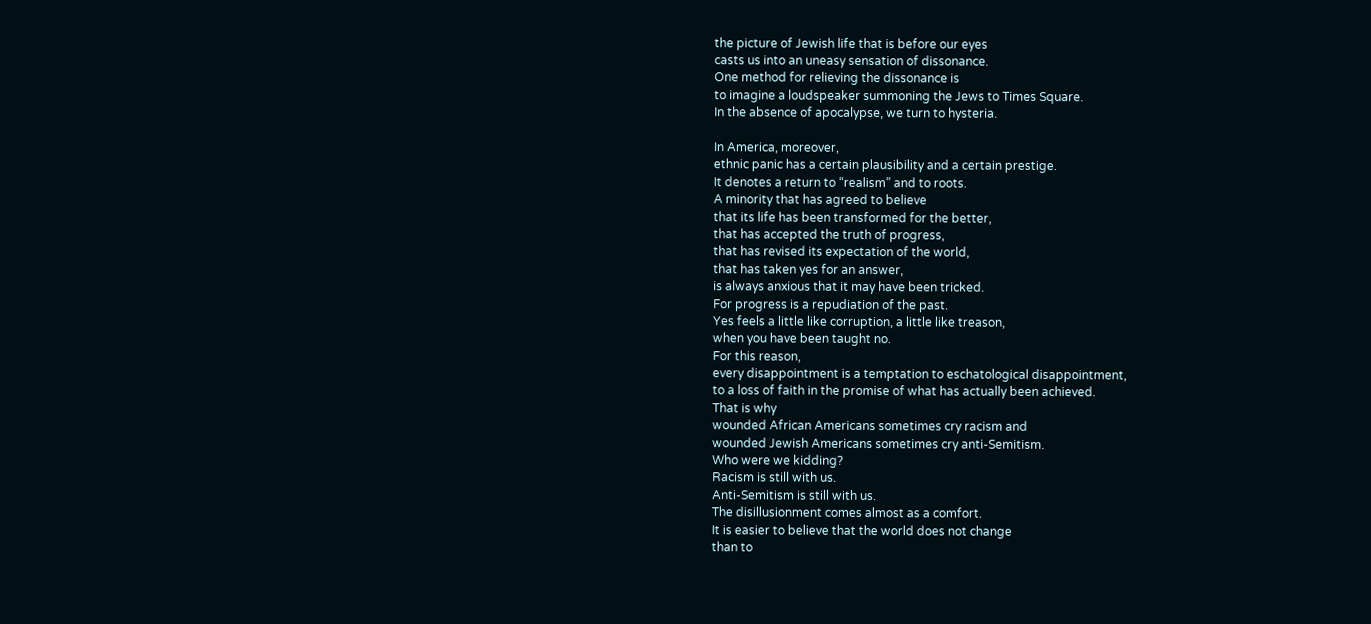the picture of Jewish life that is before our eyes
casts us into an uneasy sensation of dissonance.
One method for relieving the dissonance is
to imagine a loudspeaker summoning the Jews to Times Square.
In the absence of apocalypse, we turn to hysteria.

In America, moreover,
ethnic panic has a certain plausibility and a certain prestige.
It denotes a return to “realism” and to roots.
A minority that has agreed to believe
that its life has been transformed for the better,
that has accepted the truth of progress,
that has revised its expectation of the world,
that has taken yes for an answer,
is always anxious that it may have been tricked.
For progress is a repudiation of the past.
Yes feels a little like corruption, a little like treason,
when you have been taught no.
For this reason,
every disappointment is a temptation to eschatological disappointment,
to a loss of faith in the promise of what has actually been achieved.
That is why
wounded African Americans sometimes cry racism and
wounded Jewish Americans sometimes cry anti-Semitism.
Who were we kidding?
Racism is still with us.
Anti-Semitism is still with us.
The disillusionment comes almost as a comfort.
It is easier to believe that the world does not change
than to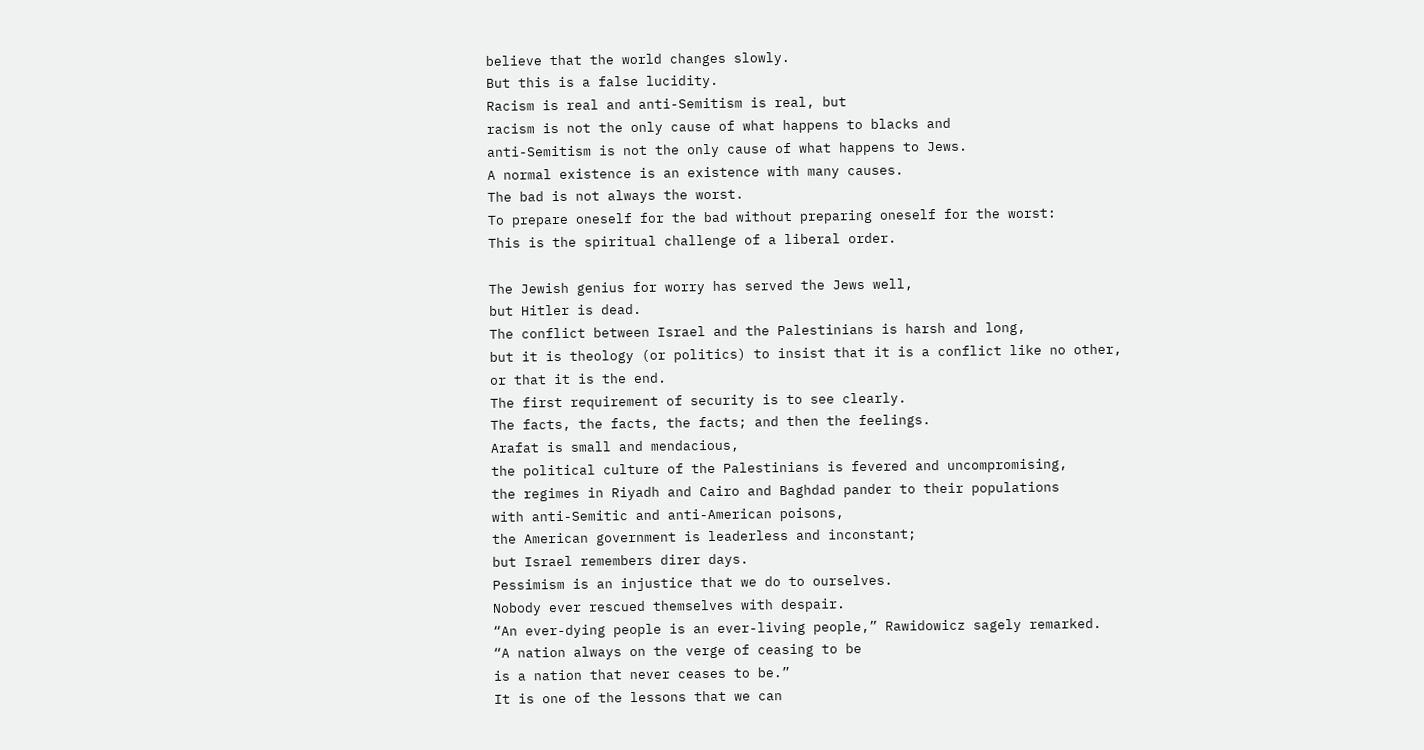believe that the world changes slowly.
But this is a false lucidity.
Racism is real and anti-Semitism is real, but
racism is not the only cause of what happens to blacks and
anti-Semitism is not the only cause of what happens to Jews.
A normal existence is an existence with many causes.
The bad is not always the worst.
To prepare oneself for the bad without preparing oneself for the worst:
This is the spiritual challenge of a liberal order.

The Jewish genius for worry has served the Jews well,
but Hitler is dead.
The conflict between Israel and the Palestinians is harsh and long,
but it is theology (or politics) to insist that it is a conflict like no other,
or that it is the end.
The first requirement of security is to see clearly.
The facts, the facts, the facts; and then the feelings.
Arafat is small and mendacious,
the political culture of the Palestinians is fevered and uncompromising,
the regimes in Riyadh and Cairo and Baghdad pander to their populations
with anti-Semitic and anti-American poisons,
the American government is leaderless and inconstant;
but Israel remembers direr days.
Pessimism is an injustice that we do to ourselves.
Nobody ever rescued themselves with despair.
“An ever-dying people is an ever-living people,” Rawidowicz sagely remarked.
“A nation always on the verge of ceasing to be
is a nation that never ceases to be.”
It is one of the lessons that we can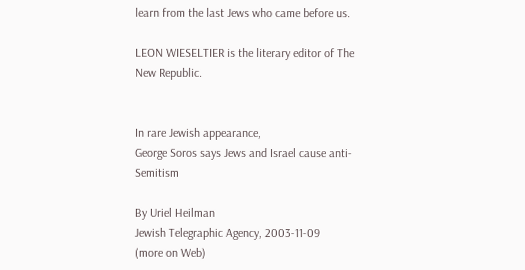learn from the last Jews who came before us.

LEON WIESELTIER is the literary editor of The New Republic.


In rare Jewish appearance,
George Soros says Jews and Israel cause anti-Semitism

By Uriel Heilman
Jewish Telegraphic Agency, 2003-11-09
(more on Web)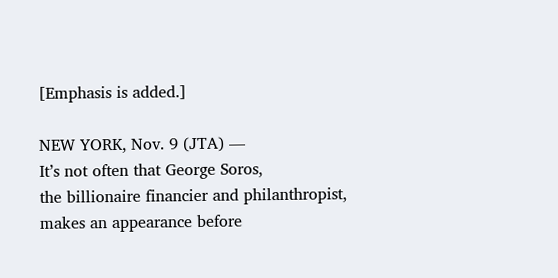[Emphasis is added.]

NEW YORK, Nov. 9 (JTA) —
It’s not often that George Soros,
the billionaire financier and philanthropist,
makes an appearance before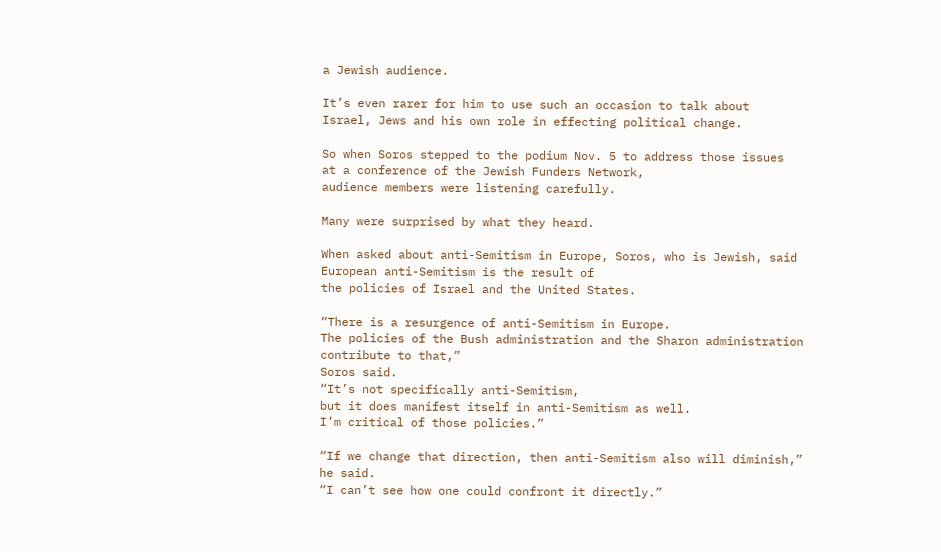a Jewish audience.

It’s even rarer for him to use such an occasion to talk about
Israel, Jews and his own role in effecting political change.

So when Soros stepped to the podium Nov. 5 to address those issues
at a conference of the Jewish Funders Network,
audience members were listening carefully.

Many were surprised by what they heard.

When asked about anti-Semitism in Europe, Soros, who is Jewish, said
European anti-Semitism is the result of
the policies of Israel and the United States.

“There is a resurgence of anti-Semitism in Europe.
The policies of the Bush administration and the Sharon administration
contribute to that,”
Soros said.
“It’s not specifically anti-Semitism,
but it does manifest itself in anti-Semitism as well.
I’m critical of those policies.”

“If we change that direction, then anti-Semitism also will diminish,”
he said.
“I can’t see how one could confront it directly.”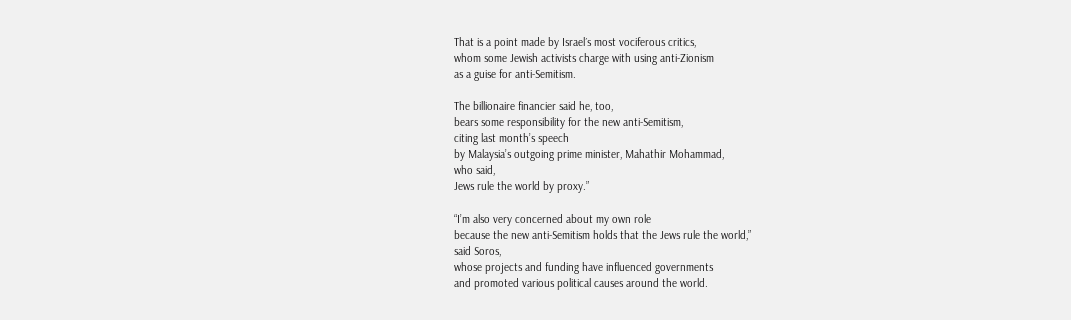That is a point made by Israel´s most vociferous critics,
whom some Jewish activists charge with using anti-Zionism
as a guise for anti-Semitism.

The billionaire financier said he, too,
bears some responsibility for the new anti-Semitism,
citing last month’s speech
by Malaysia’s outgoing prime minister, Mahathir Mohammad,
who said,
Jews rule the world by proxy.”

“I’m also very concerned about my own role
because the new anti-Semitism holds that the Jews rule the world,”
said Soros,
whose projects and funding have influenced governments
and promoted various political causes around the world.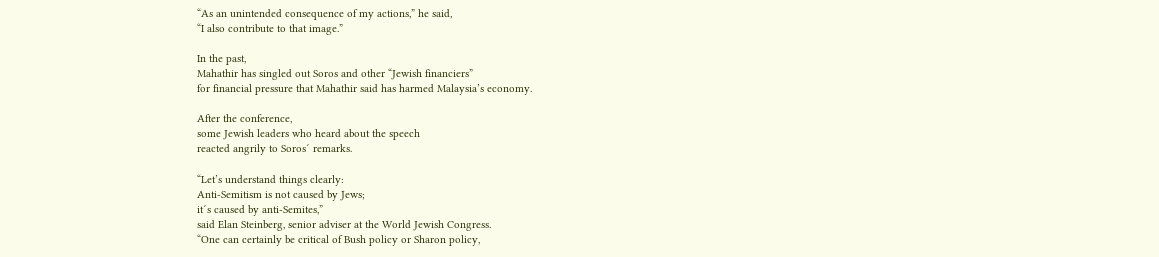“As an unintended consequence of my actions,” he said,
“I also contribute to that image.”

In the past,
Mahathir has singled out Soros and other “Jewish financiers”
for financial pressure that Mahathir said has harmed Malaysia’s economy.

After the conference,
some Jewish leaders who heard about the speech
reacted angrily to Soros´ remarks.

“Let’s understand things clearly:
Anti-Semitism is not caused by Jews;
it´s caused by anti-Semites,”
said Elan Steinberg, senior adviser at the World Jewish Congress.
“One can certainly be critical of Bush policy or Sharon policy,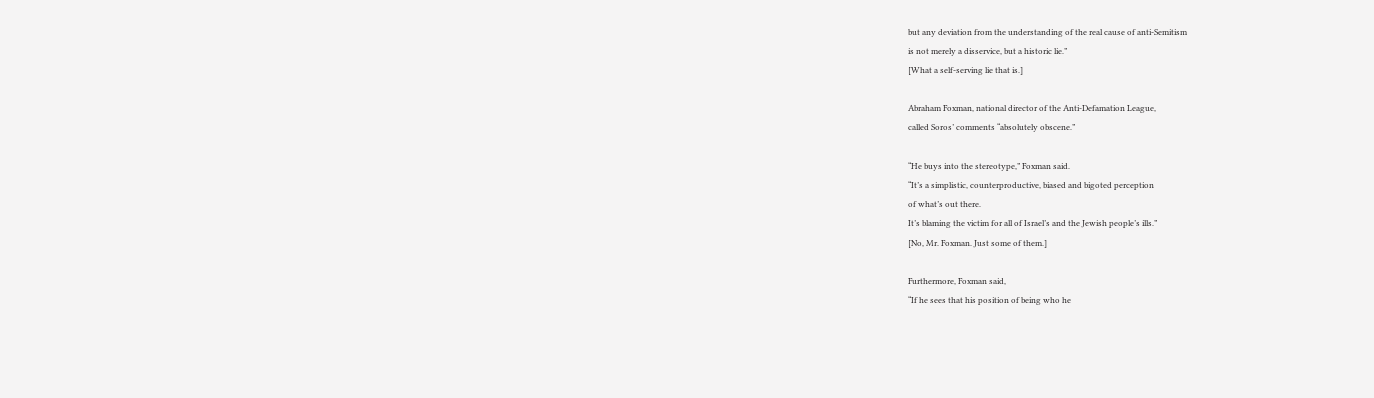but any deviation from the understanding of the real cause of anti-Semitism
is not merely a disservice, but a historic lie.”
[What a self-serving lie that is.]

Abraham Foxman, national director of the Anti-Defamation League,
called Soros’ comments “absolutely obscene.”

“He buys into the stereotype,” Foxman said.
“It’s a simplistic, counterproductive, biased and bigoted perception
of what’s out there.
It’s blaming the victim for all of Israel’s and the Jewish people’s ills.”
[No, Mr. Foxman. Just some of them.]

Furthermore, Foxman said,
“If he sees that his position of being who he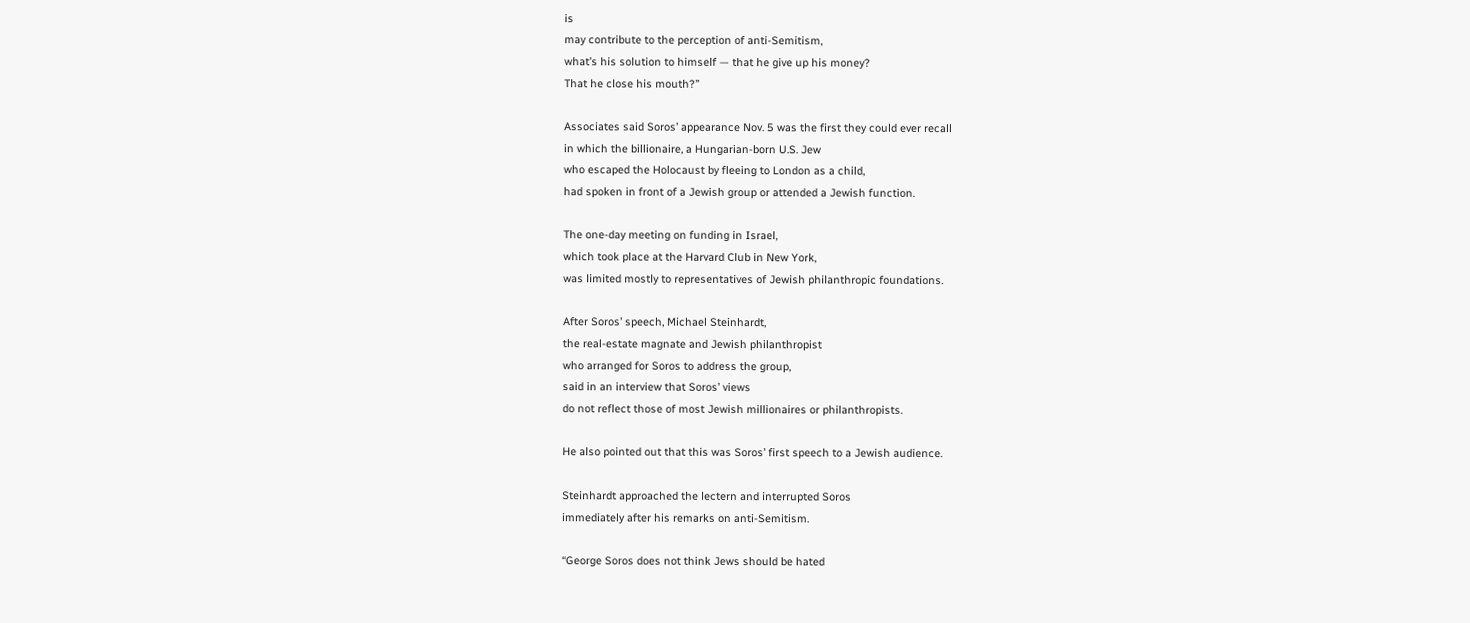is
may contribute to the perception of anti-Semitism,
what’s his solution to himself — that he give up his money?
That he close his mouth?”

Associates said Soros’ appearance Nov. 5 was the first they could ever recall
in which the billionaire, a Hungarian-born U.S. Jew
who escaped the Holocaust by fleeing to London as a child,
had spoken in front of a Jewish group or attended a Jewish function.

The one-day meeting on funding in Israel,
which took place at the Harvard Club in New York,
was limited mostly to representatives of Jewish philanthropic foundations.

After Soros’ speech, Michael Steinhardt,
the real-estate magnate and Jewish philanthropist
who arranged for Soros to address the group,
said in an interview that Soros’ views
do not reflect those of most Jewish millionaires or philanthropists.

He also pointed out that this was Soros’ first speech to a Jewish audience.

Steinhardt approached the lectern and interrupted Soros
immediately after his remarks on anti-Semitism.

“George Soros does not think Jews should be hated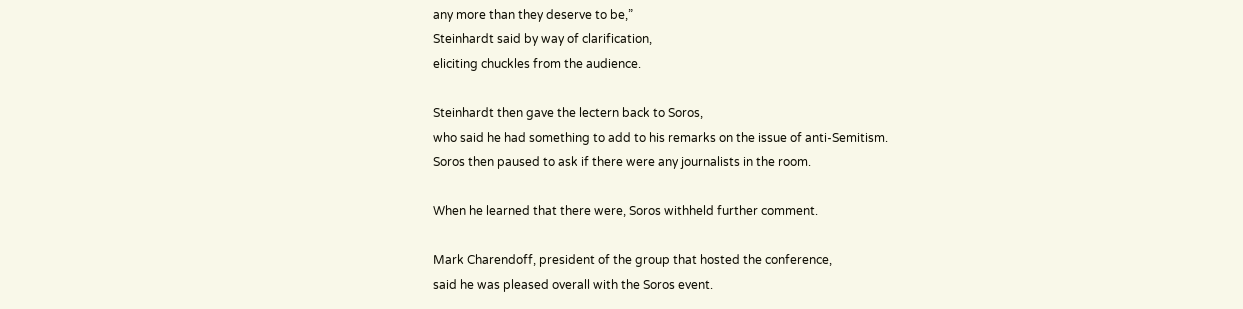any more than they deserve to be,”
Steinhardt said by way of clarification,
eliciting chuckles from the audience.

Steinhardt then gave the lectern back to Soros,
who said he had something to add to his remarks on the issue of anti-Semitism.
Soros then paused to ask if there were any journalists in the room.

When he learned that there were, Soros withheld further comment.

Mark Charendoff, president of the group that hosted the conference,
said he was pleased overall with the Soros event.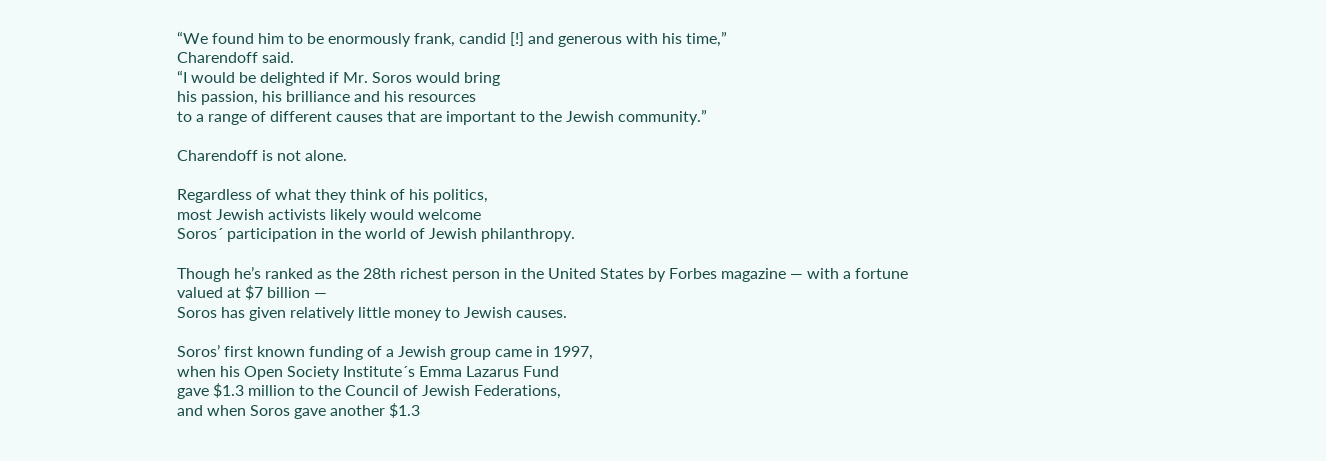“We found him to be enormously frank, candid [!] and generous with his time,”
Charendoff said.
“I would be delighted if Mr. Soros would bring
his passion, his brilliance and his resources
to a range of different causes that are important to the Jewish community.”

Charendoff is not alone.

Regardless of what they think of his politics,
most Jewish activists likely would welcome
Soros´ participation in the world of Jewish philanthropy.

Though he’s ranked as the 28th richest person in the United States by Forbes magazine — with a fortune valued at $7 billion —
Soros has given relatively little money to Jewish causes.

Soros’ first known funding of a Jewish group came in 1997,
when his Open Society Institute´s Emma Lazarus Fund
gave $1.3 million to the Council of Jewish Federations,
and when Soros gave another $1.3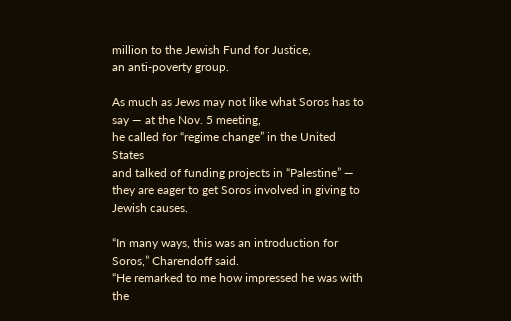million to the Jewish Fund for Justice,
an anti-poverty group.

As much as Jews may not like what Soros has to say — at the Nov. 5 meeting,
he called for “regime change” in the United States
and talked of funding projects in “Palestine” —
they are eager to get Soros involved in giving to Jewish causes.

“In many ways, this was an introduction for Soros,” Charendoff said.
“He remarked to me how impressed he was with the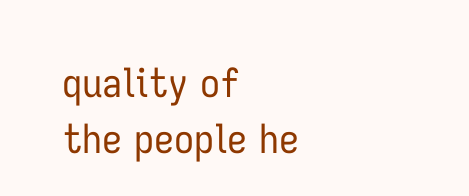quality of the people he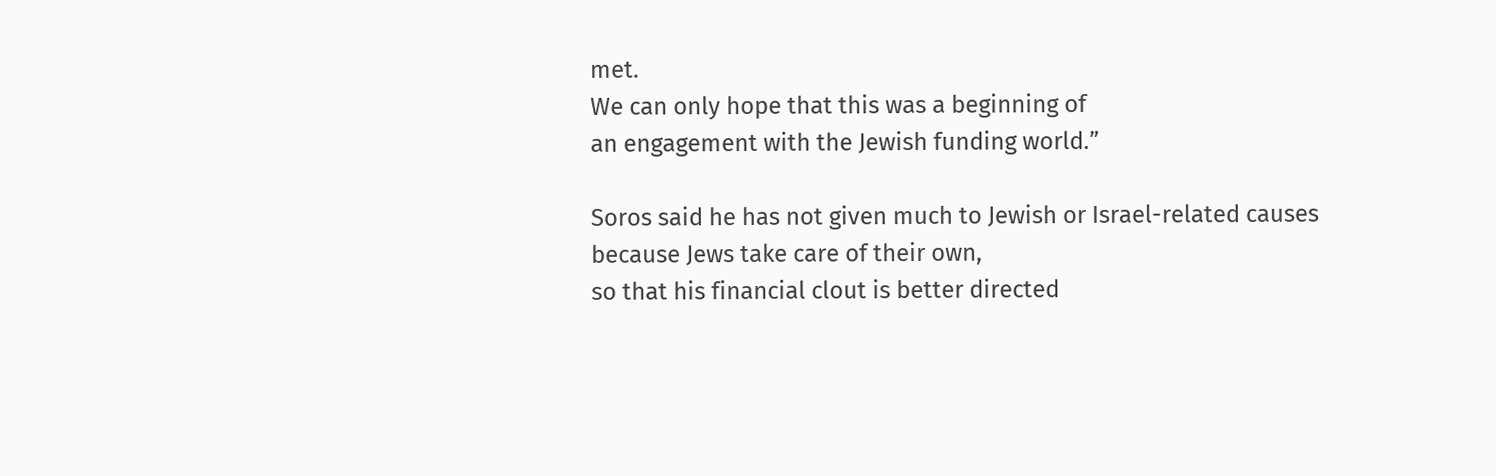met.
We can only hope that this was a beginning of
an engagement with the Jewish funding world.”

Soros said he has not given much to Jewish or Israel-related causes
because Jews take care of their own,
so that his financial clout is better directed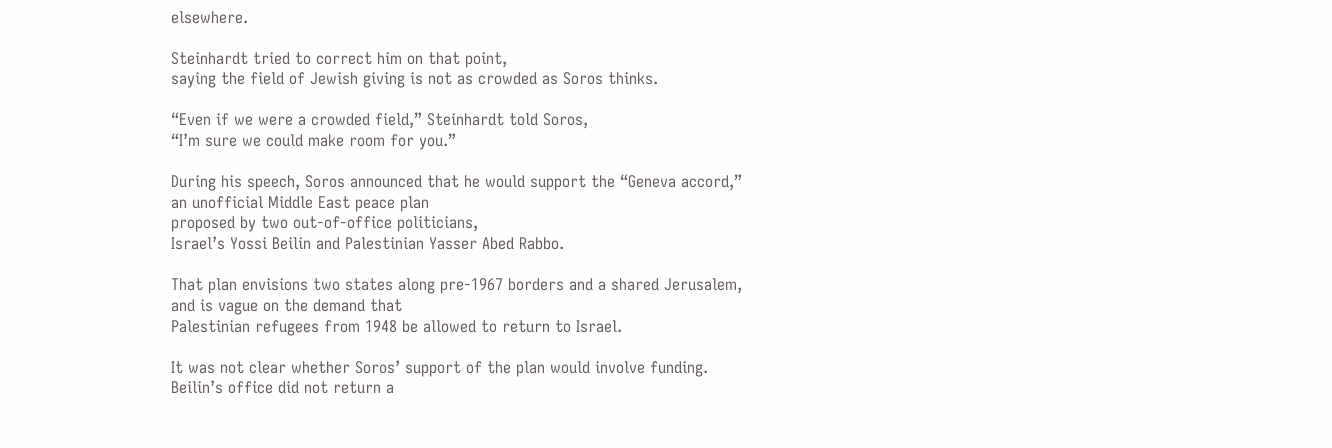elsewhere.

Steinhardt tried to correct him on that point,
saying the field of Jewish giving is not as crowded as Soros thinks.

“Even if we were a crowded field,” Steinhardt told Soros,
“I’m sure we could make room for you.”

During his speech, Soros announced that he would support the “Geneva accord,”
an unofficial Middle East peace plan
proposed by two out-of-office politicians,
Israel’s Yossi Beilin and Palestinian Yasser Abed Rabbo.

That plan envisions two states along pre-1967 borders and a shared Jerusalem,
and is vague on the demand that
Palestinian refugees from 1948 be allowed to return to Israel.

It was not clear whether Soros’ support of the plan would involve funding.
Beilin’s office did not return a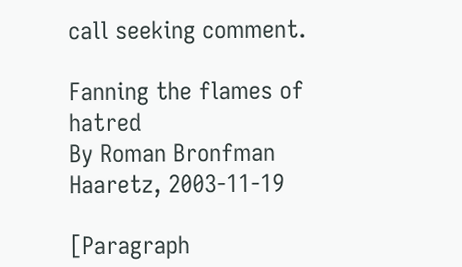call seeking comment.

Fanning the flames of hatred
By Roman Bronfman
Haaretz, 2003-11-19

[Paragraph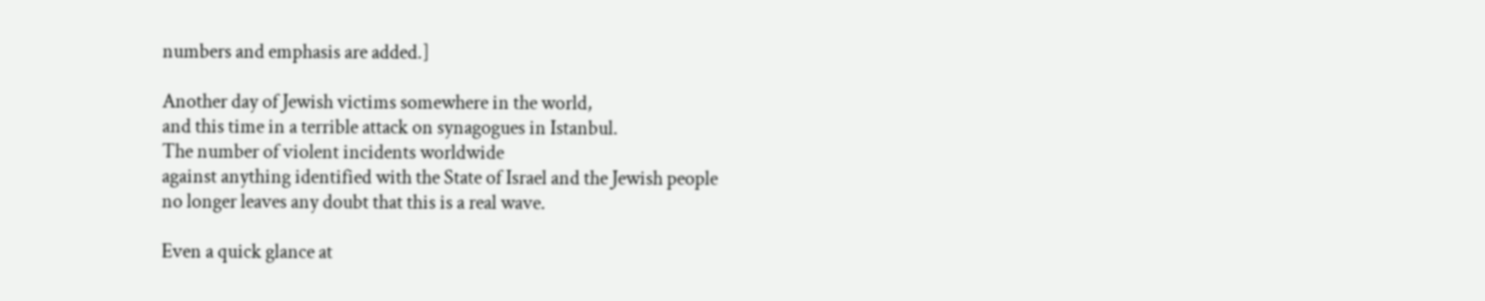numbers and emphasis are added.]

Another day of Jewish victims somewhere in the world,
and this time in a terrible attack on synagogues in Istanbul.
The number of violent incidents worldwide
against anything identified with the State of Israel and the Jewish people
no longer leaves any doubt that this is a real wave.

Even a quick glance at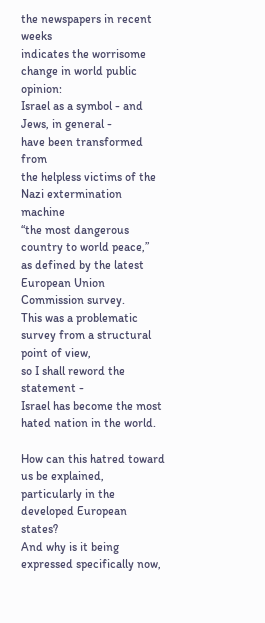the newspapers in recent weeks
indicates the worrisome change in world public opinion:
Israel as a symbol - and Jews, in general -
have been transformed from
the helpless victims of the Nazi extermination machine
“the most dangerous country to world peace,”
as defined by the latest European Union Commission survey.
This was a problematic survey from a structural point of view,
so I shall reword the statement -
Israel has become the most hated nation in the world.

How can this hatred toward us be explained,
particularly in the developed European states?
And why is it being expressed specifically now,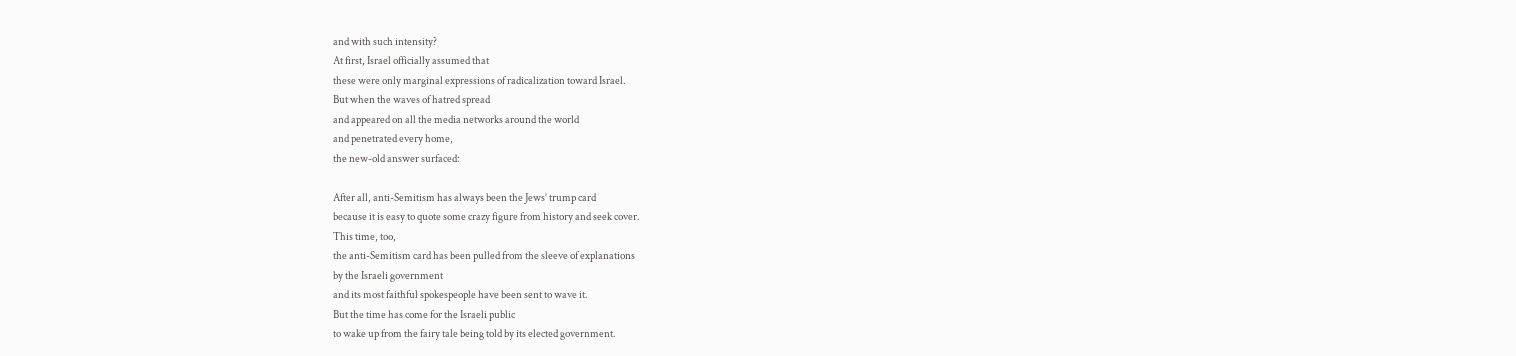and with such intensity?
At first, Israel officially assumed that
these were only marginal expressions of radicalization toward Israel.
But when the waves of hatred spread
and appeared on all the media networks around the world
and penetrated every home,
the new-old answer surfaced:

After all, anti-Semitism has always been the Jews’ trump card
because it is easy to quote some crazy figure from history and seek cover.
This time, too,
the anti-Semitism card has been pulled from the sleeve of explanations
by the Israeli government
and its most faithful spokespeople have been sent to wave it.
But the time has come for the Israeli public
to wake up from the fairy tale being told by its elected government.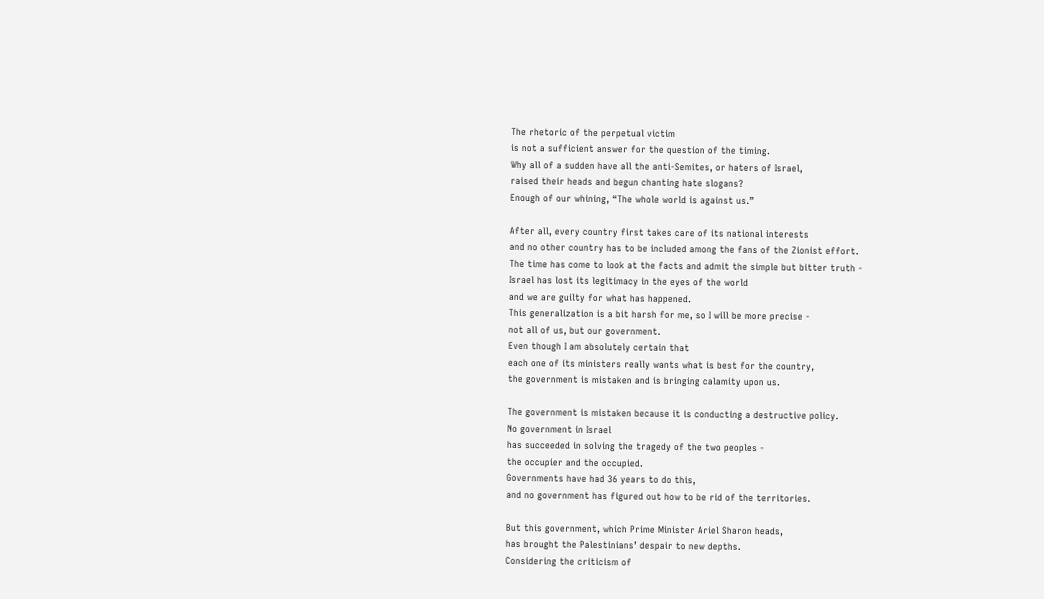The rhetoric of the perpetual victim
is not a sufficient answer for the question of the timing.
Why all of a sudden have all the anti-Semites, or haters of Israel,
raised their heads and begun chanting hate slogans?
Enough of our whining, “The whole world is against us.”

After all, every country first takes care of its national interests
and no other country has to be included among the fans of the Zionist effort.
The time has come to look at the facts and admit the simple but bitter truth -
Israel has lost its legitimacy in the eyes of the world
and we are guilty for what has happened.
This generalization is a bit harsh for me, so I will be more precise -
not all of us, but our government.
Even though I am absolutely certain that
each one of its ministers really wants what is best for the country,
the government is mistaken and is bringing calamity upon us.

The government is mistaken because it is conducting a destructive policy.
No government in Israel
has succeeded in solving the tragedy of the two peoples -
the occupier and the occupied.
Governments have had 36 years to do this,
and no government has figured out how to be rid of the territories.

But this government, which Prime Minister Ariel Sharon heads,
has brought the Palestinians’ despair to new depths.
Considering the criticism of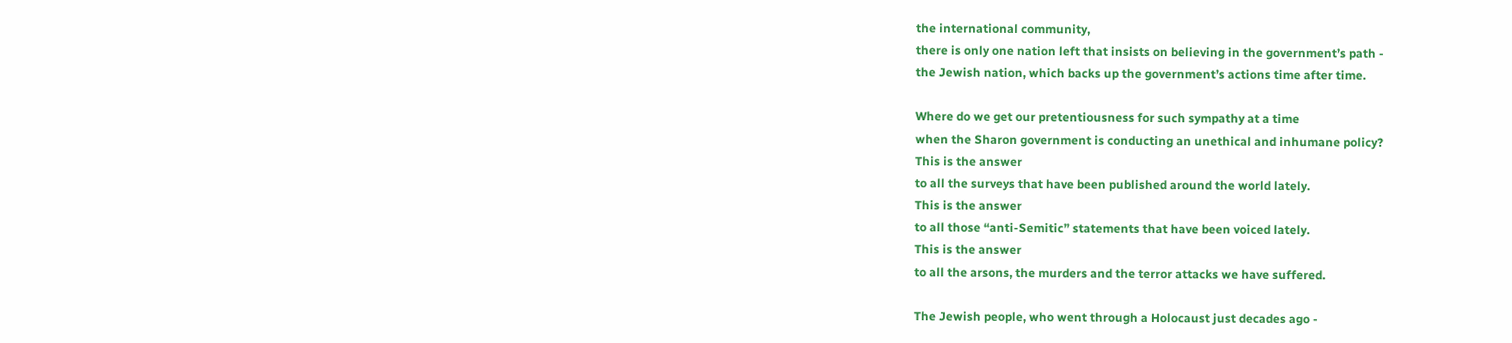the international community,
there is only one nation left that insists on believing in the government’s path -
the Jewish nation, which backs up the government’s actions time after time.

Where do we get our pretentiousness for such sympathy at a time
when the Sharon government is conducting an unethical and inhumane policy?
This is the answer
to all the surveys that have been published around the world lately.
This is the answer
to all those “anti-Semitic” statements that have been voiced lately.
This is the answer
to all the arsons, the murders and the terror attacks we have suffered.

The Jewish people, who went through a Holocaust just decades ago -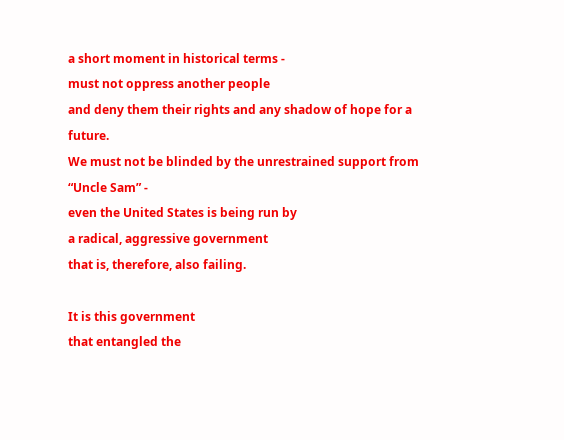a short moment in historical terms -
must not oppress another people
and deny them their rights and any shadow of hope for a future.
We must not be blinded by the unrestrained support from “Uncle Sam” -
even the United States is being run by
a radical, aggressive government
that is, therefore, also failing.

It is this government
that entangled the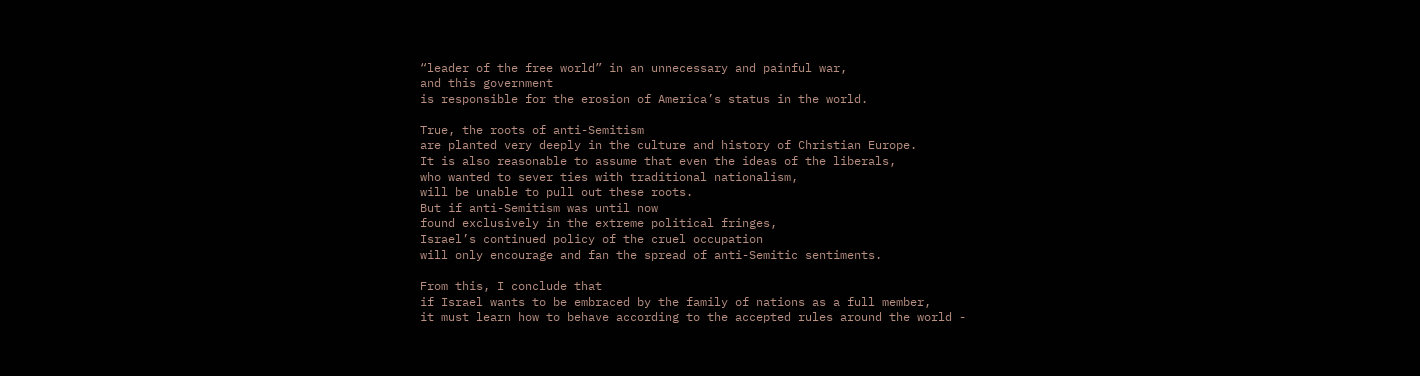“leader of the free world” in an unnecessary and painful war,
and this government
is responsible for the erosion of America’s status in the world.

True, the roots of anti-Semitism
are planted very deeply in the culture and history of Christian Europe.
It is also reasonable to assume that even the ideas of the liberals,
who wanted to sever ties with traditional nationalism,
will be unable to pull out these roots.
But if anti-Semitism was until now
found exclusively in the extreme political fringes,
Israel’s continued policy of the cruel occupation
will only encourage and fan the spread of anti-Semitic sentiments.

From this, I conclude that
if Israel wants to be embraced by the family of nations as a full member,
it must learn how to behave according to the accepted rules around the world -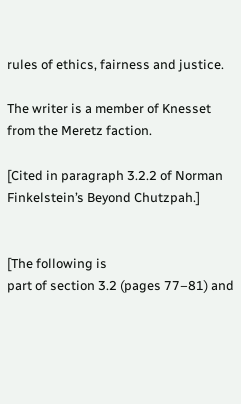rules of ethics, fairness and justice.

The writer is a member of Knesset from the Meretz faction.

[Cited in paragraph 3.2.2 of Norman Finkelstein’s Beyond Chutzpah.]


[The following is
part of section 3.2 (pages 77–81) and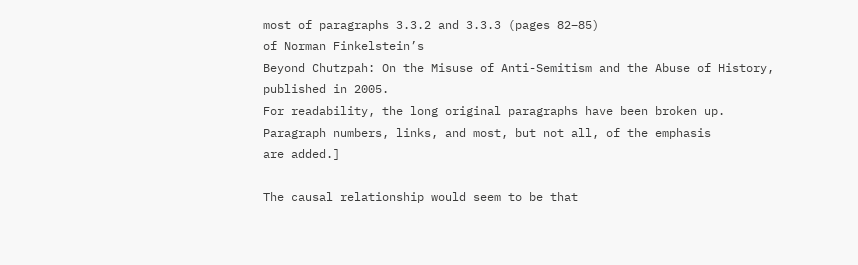most of paragraphs 3.3.2 and 3.3.3 (pages 82–85)
of Norman Finkelstein’s
Beyond Chutzpah: On the Misuse of Anti-Semitism and the Abuse of History,
published in 2005.
For readability, the long original paragraphs have been broken up.
Paragraph numbers, links, and most, but not all, of the emphasis
are added.]

The causal relationship would seem to be that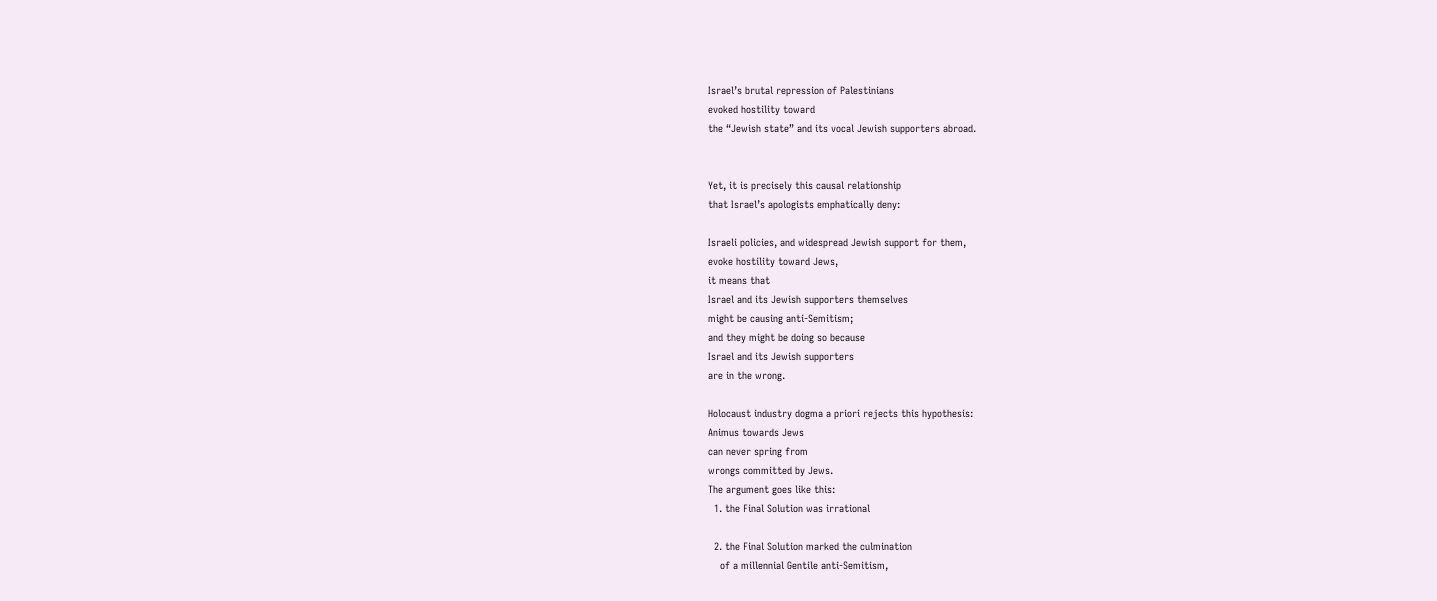Israel’s brutal repression of Palestinians
evoked hostility toward
the “Jewish state” and its vocal Jewish supporters abroad.


Yet, it is precisely this causal relationship
that Israel’s apologists emphatically deny:

Israeli policies, and widespread Jewish support for them,
evoke hostility toward Jews,
it means that
Israel and its Jewish supporters themselves
might be causing anti-Semitism;
and they might be doing so because
Israel and its Jewish supporters
are in the wrong.

Holocaust industry dogma a priori rejects this hypothesis:
Animus towards Jews
can never spring from
wrongs committed by Jews.
The argument goes like this:
  1. the Final Solution was irrational

  2. the Final Solution marked the culmination
    of a millennial Gentile anti-Semitism,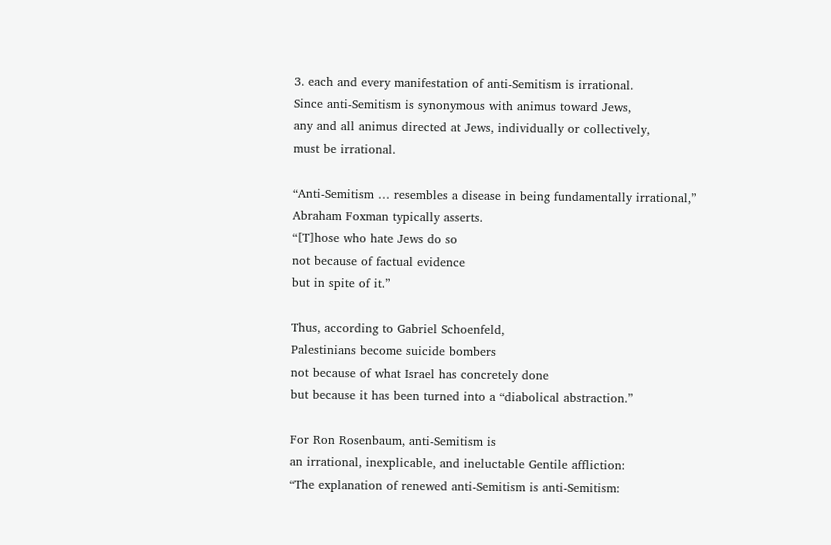3. each and every manifestation of anti-Semitism is irrational.
Since anti-Semitism is synonymous with animus toward Jews,
any and all animus directed at Jews, individually or collectively,
must be irrational.

“Anti-Semitism … resembles a disease in being fundamentally irrational,”
Abraham Foxman typically asserts.
“[T]hose who hate Jews do so
not because of factual evidence
but in spite of it.”

Thus, according to Gabriel Schoenfeld,
Palestinians become suicide bombers
not because of what Israel has concretely done
but because it has been turned into a “diabolical abstraction.”

For Ron Rosenbaum, anti-Semitism is
an irrational, inexplicable, and ineluctable Gentile affliction:
“The explanation of renewed anti-Semitism is anti-Semitism: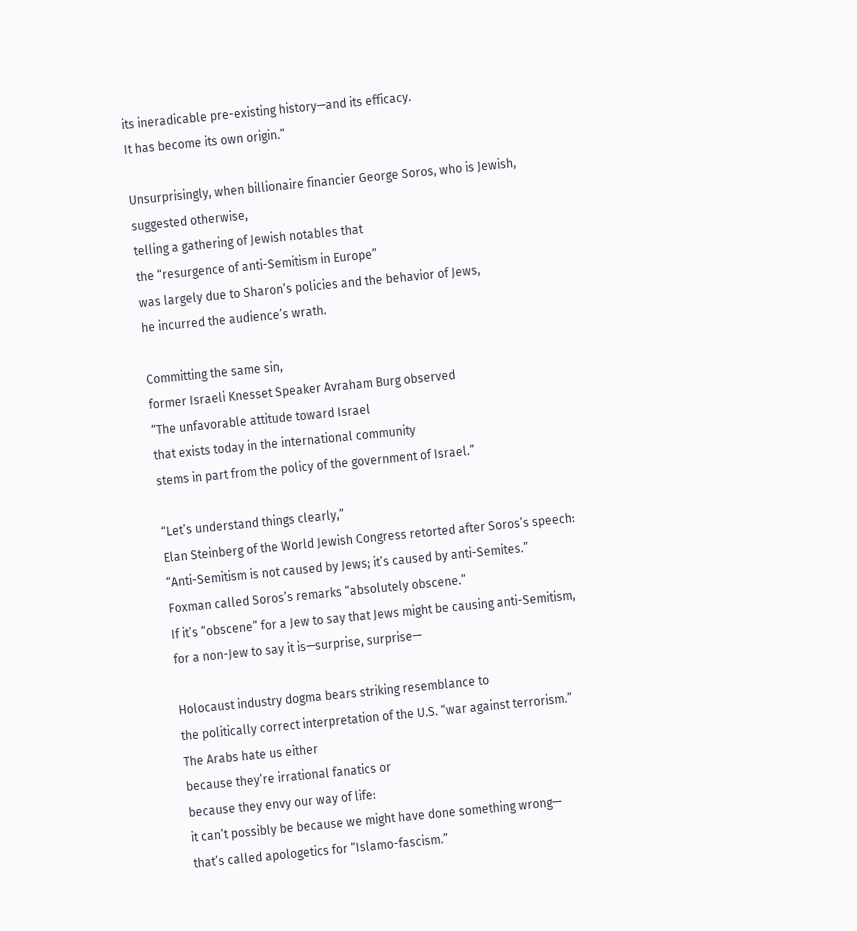its ineradicable pre-existing history—and its efficacy.
It has become its own origin.”

Unsurprisingly, when billionaire financier George Soros, who is Jewish,
suggested otherwise,
telling a gathering of Jewish notables that
the “resurgence of anti-Semitism in Europe”
was largely due to Sharon’s policies and the behavior of Jews,
he incurred the audience’s wrath.

Committing the same sin,
former Israeli Knesset Speaker Avraham Burg observed
“The unfavorable attitude toward Israel
that exists today in the international community
stems in part from the policy of the government of Israel.”

“Let’s understand things clearly,”
Elan Steinberg of the World Jewish Congress retorted after Soros’s speech:
“Anti-Semitism is not caused by Jews; it’s caused by anti-Semites.”
Foxman called Soros’s remarks “absolutely obscene.”
If it’s “obscene” for a Jew to say that Jews might be causing anti-Semitism,
for a non-Jew to say it is—surprise, surprise—

Holocaust industry dogma bears striking resemblance to
the politically correct interpretation of the U.S. “war against terrorism.”
The Arabs hate us either
because they’re irrational fanatics or
because they envy our way of life:
it can’t possibly be because we might have done something wrong—
that’s called apologetics for “Islamo-fascism.”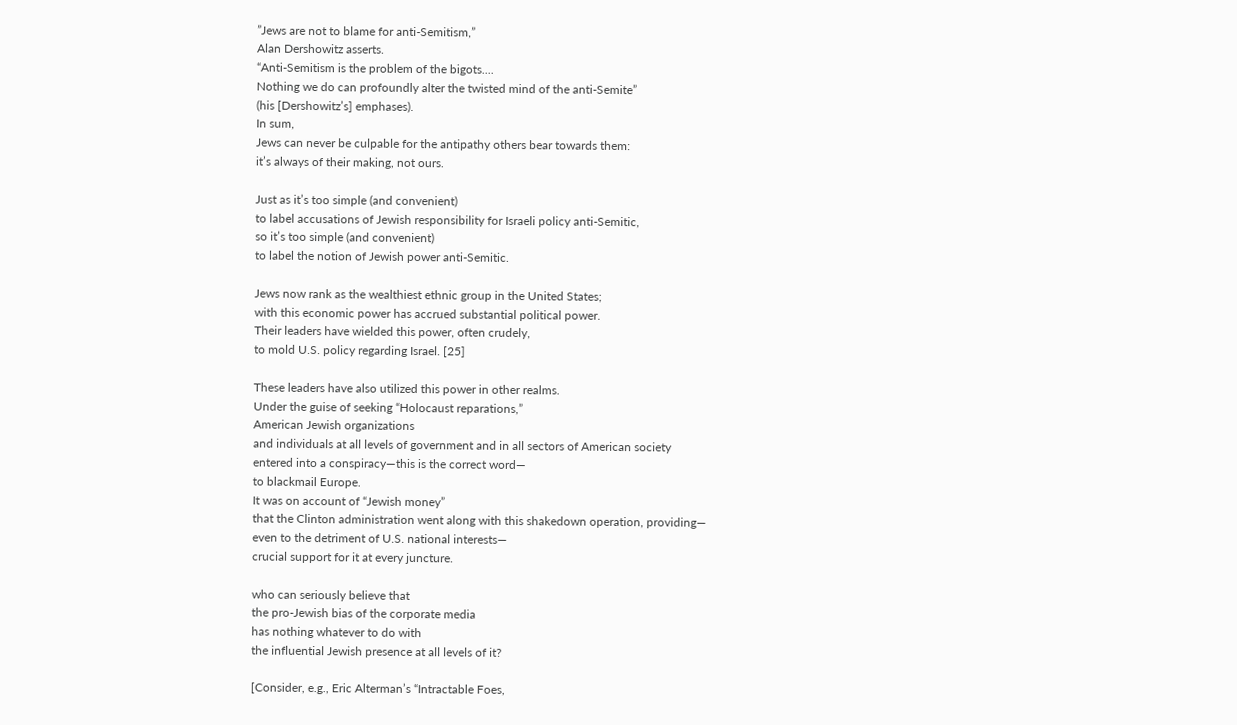”Jews are not to blame for anti-Semitism,”
Alan Dershowitz asserts.
“Anti-Semitism is the problem of the bigots....
Nothing we do can profoundly alter the twisted mind of the anti-Semite”
(his [Dershowitz’s] emphases).
In sum,
Jews can never be culpable for the antipathy others bear towards them:
it’s always of their making, not ours.

Just as it’s too simple (and convenient)
to label accusations of Jewish responsibility for Israeli policy anti-Semitic,
so it’s too simple (and convenient)
to label the notion of Jewish power anti-Semitic.

Jews now rank as the wealthiest ethnic group in the United States;
with this economic power has accrued substantial political power.
Their leaders have wielded this power, often crudely,
to mold U.S. policy regarding Israel. [25]

These leaders have also utilized this power in other realms.
Under the guise of seeking “Holocaust reparations,”
American Jewish organizations
and individuals at all levels of government and in all sectors of American society
entered into a conspiracy—this is the correct word—
to blackmail Europe.
It was on account of “Jewish money”
that the Clinton administration went along with this shakedown operation, providing—
even to the detriment of U.S. national interests—
crucial support for it at every juncture.

who can seriously believe that
the pro-Jewish bias of the corporate media
has nothing whatever to do with
the influential Jewish presence at all levels of it?

[Consider, e.g., Eric Alterman’s “Intractable Foes,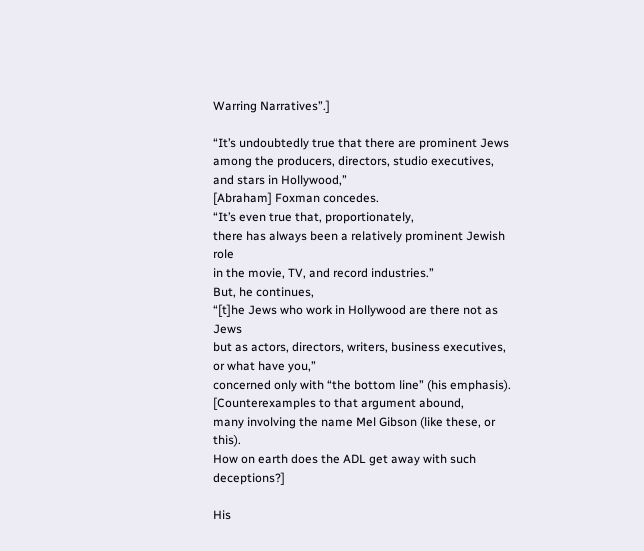Warring Narratives”.]

“It’s undoubtedly true that there are prominent Jews
among the producers, directors, studio executives, and stars in Hollywood,”
[Abraham] Foxman concedes.
“It’s even true that, proportionately,
there has always been a relatively prominent Jewish role
in the movie, TV, and record industries.”
But, he continues,
“[t]he Jews who work in Hollywood are there not as Jews
but as actors, directors, writers, business executives, or what have you,”
concerned only with “the bottom line” (his emphasis).
[Counterexamples to that argument abound,
many involving the name Mel Gibson (like these, or this).
How on earth does the ADL get away with such deceptions?]

His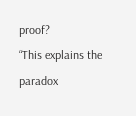proof?
“This explains the paradox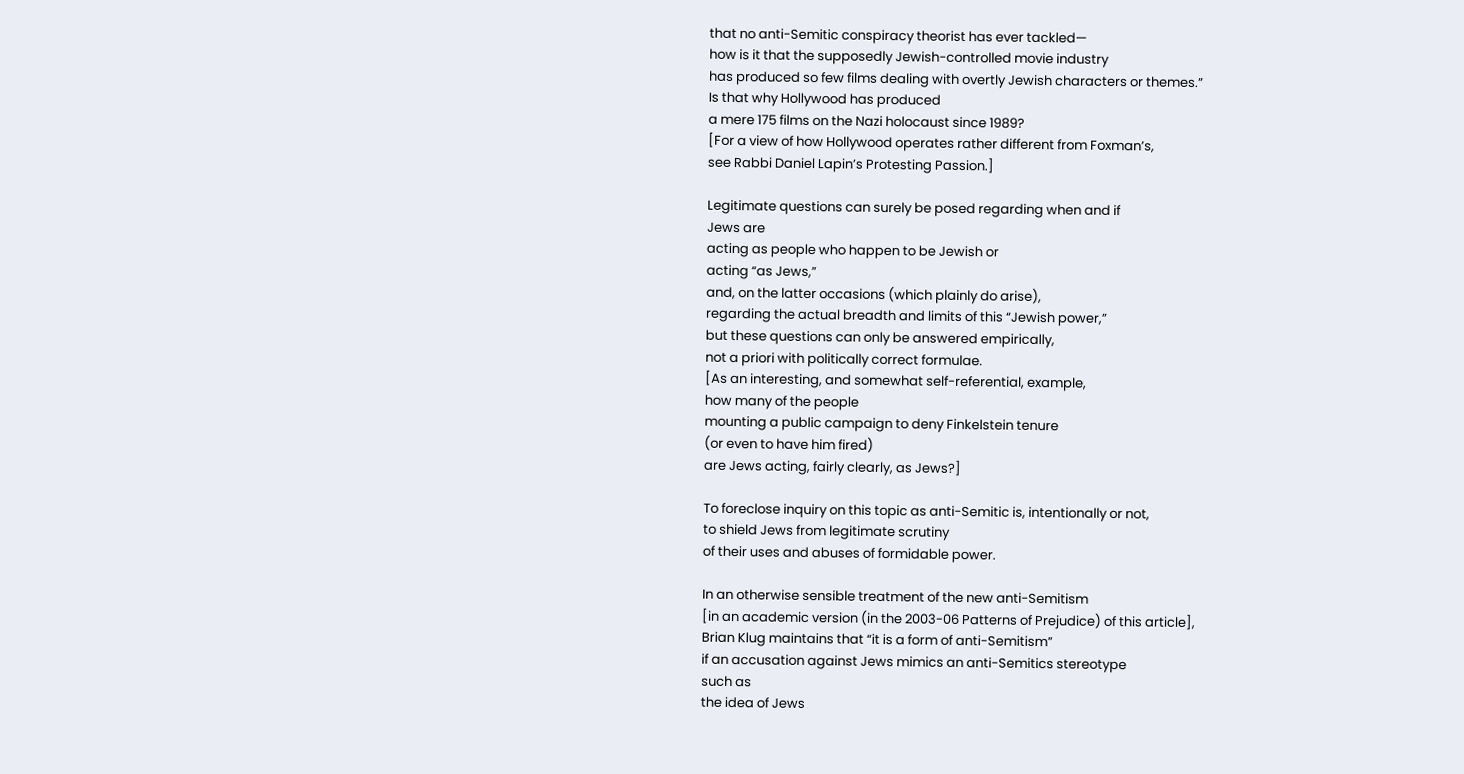that no anti-Semitic conspiracy theorist has ever tackled—
how is it that the supposedly Jewish-controlled movie industry
has produced so few films dealing with overtly Jewish characters or themes.”
Is that why Hollywood has produced
a mere 175 films on the Nazi holocaust since 1989?
[For a view of how Hollywood operates rather different from Foxman’s,
see Rabbi Daniel Lapin’s Protesting Passion.]

Legitimate questions can surely be posed regarding when and if
Jews are
acting as people who happen to be Jewish or
acting “as Jews,”
and, on the latter occasions (which plainly do arise),
regarding the actual breadth and limits of this “Jewish power,”
but these questions can only be answered empirically,
not a priori with politically correct formulae.
[As an interesting, and somewhat self-referential, example,
how many of the people
mounting a public campaign to deny Finkelstein tenure
(or even to have him fired)
are Jews acting, fairly clearly, as Jews?]

To foreclose inquiry on this topic as anti-Semitic is, intentionally or not,
to shield Jews from legitimate scrutiny
of their uses and abuses of formidable power.

In an otherwise sensible treatment of the new anti-Semitism
[in an academic version (in the 2003-06 Patterns of Prejudice) of this article],
Brian Klug maintains that “it is a form of anti-Semitism”
if an accusation against Jews mimics an anti-Semitics stereotype
such as
the idea of Jews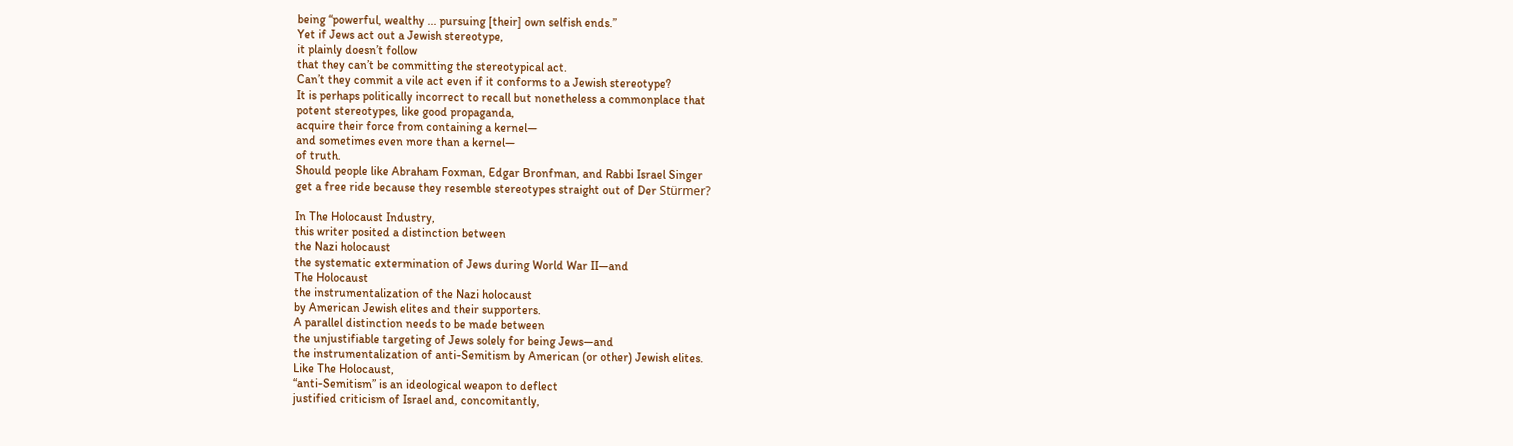being “powerful, wealthy ... pursuing [their] own selfish ends.”
Yet if Jews act out a Jewish stereotype,
it plainly doesn’t follow
that they can’t be committing the stereotypical act.
Can’t they commit a vile act even if it conforms to a Jewish stereotype?
It is perhaps politically incorrect to recall but nonetheless a commonplace that
potent stereotypes, like good propaganda,
acquire their force from containing a kernel—
and sometimes even more than a kernel—
of truth.
Should people like Abraham Foxman, Edgar Bronfman, and Rabbi Israel Singer
get a free ride because they resemble stereotypes straight out of Der Stürmer?

In The Holocaust Industry,
this writer posited a distinction between
the Nazi holocaust
the systematic extermination of Jews during World War II—and
The Holocaust
the instrumentalization of the Nazi holocaust
by American Jewish elites and their supporters.
A parallel distinction needs to be made between
the unjustifiable targeting of Jews solely for being Jews—and
the instrumentalization of anti-Semitism by American (or other) Jewish elites.
Like The Holocaust,
“anti-Semitism” is an ideological weapon to deflect
justified criticism of Israel and, concomitantly,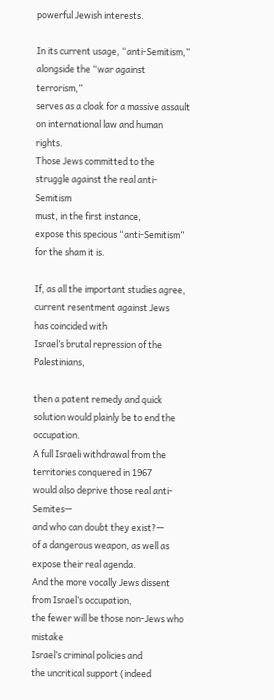powerful Jewish interests.

In its current usage, “anti-Semitism,”
alongside the “war against terrorism,”
serves as a cloak for a massive assault on international law and human rights.
Those Jews committed to the struggle against the real anti-Semitism
must, in the first instance,
expose this specious “anti-Semitism” for the sham it is.

If, as all the important studies agree,
current resentment against Jews
has coincided with
Israel’s brutal repression of the Palestinians,

then a patent remedy and quick solution would plainly be to end the occupation.
A full Israeli withdrawal from the territories conquered in 1967
would also deprive those real anti-Semites—
and who can doubt they exist?—
of a dangerous weapon, as well as expose their real agenda.
And the more vocally Jews dissent from Israel’s occupation,
the fewer will be those non-Jews who mistake
Israel’s criminal policies and
the uncritical support (indeed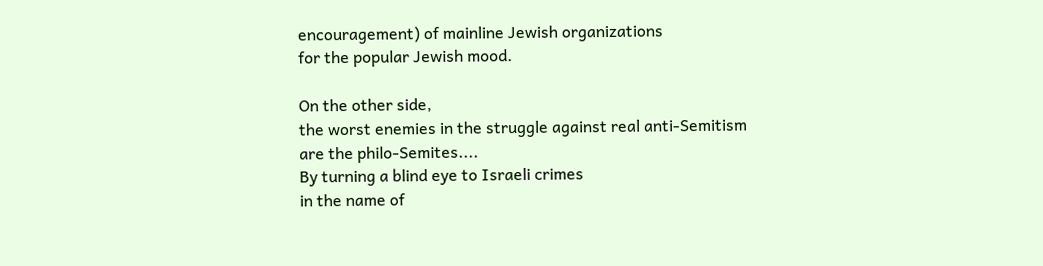encouragement) of mainline Jewish organizations
for the popular Jewish mood.

On the other side,
the worst enemies in the struggle against real anti-Semitism
are the philo-Semites....
By turning a blind eye to Israeli crimes
in the name of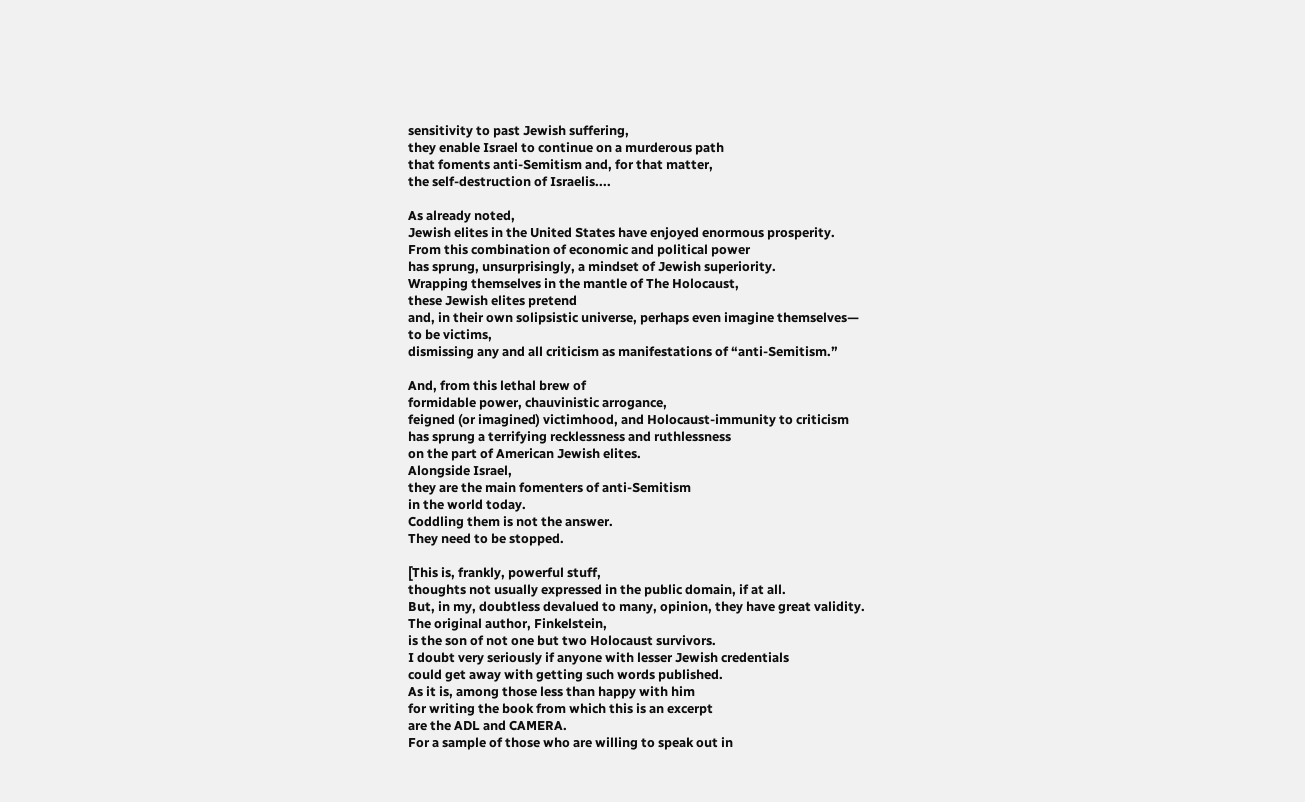sensitivity to past Jewish suffering,
they enable Israel to continue on a murderous path
that foments anti-Semitism and, for that matter,
the self-destruction of Israelis....

As already noted,
Jewish elites in the United States have enjoyed enormous prosperity.
From this combination of economic and political power
has sprung, unsurprisingly, a mindset of Jewish superiority.
Wrapping themselves in the mantle of The Holocaust,
these Jewish elites pretend
and, in their own solipsistic universe, perhaps even imagine themselves—
to be victims,
dismissing any and all criticism as manifestations of “anti-Semitism.”

And, from this lethal brew of
formidable power, chauvinistic arrogance,
feigned (or imagined) victimhood, and Holocaust-immunity to criticism
has sprung a terrifying recklessness and ruthlessness
on the part of American Jewish elites.
Alongside Israel,
they are the main fomenters of anti-Semitism
in the world today.
Coddling them is not the answer.
They need to be stopped.

[This is, frankly, powerful stuff,
thoughts not usually expressed in the public domain, if at all.
But, in my, doubtless devalued to many, opinion, they have great validity.
The original author, Finkelstein,
is the son of not one but two Holocaust survivors.
I doubt very seriously if anyone with lesser Jewish credentials
could get away with getting such words published.
As it is, among those less than happy with him
for writing the book from which this is an excerpt
are the ADL and CAMERA.
For a sample of those who are willing to speak out in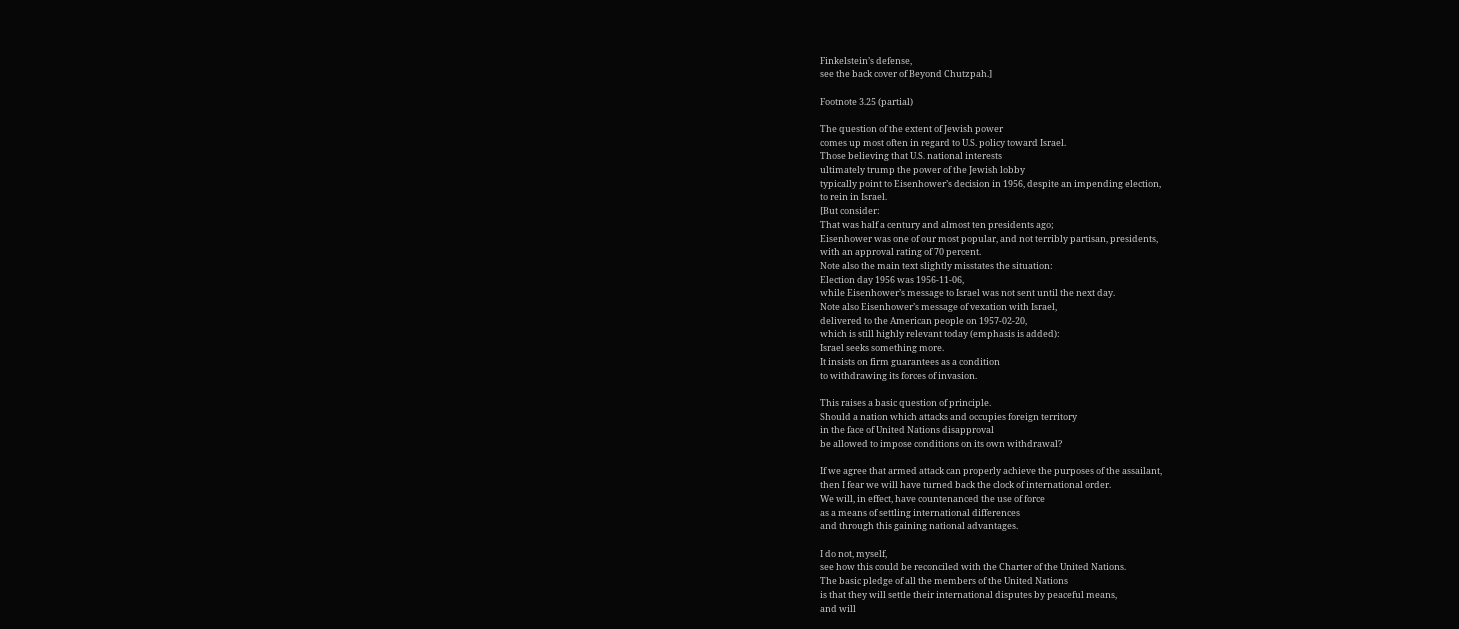Finkelstein’s defense,
see the back cover of Beyond Chutzpah.]

Footnote 3.25 (partial)

The question of the extent of Jewish power
comes up most often in regard to U.S. policy toward Israel.
Those believing that U.S. national interests
ultimately trump the power of the Jewish lobby
typically point to Eisenhower’s decision in 1956, despite an impending election,
to rein in Israel.
[But consider:
That was half a century and almost ten presidents ago;
Eisenhower was one of our most popular, and not terribly partisan, presidents,
with an approval rating of 70 percent.
Note also the main text slightly misstates the situation:
Election day 1956 was 1956-11-06,
while Eisenhower’s message to Israel was not sent until the next day.
Note also Eisenhower’s message of vexation with Israel,
delivered to the American people on 1957-02-20,
which is still highly relevant today (emphasis is added):
Israel seeks something more.
It insists on firm guarantees as a condition
to withdrawing its forces of invasion.

This raises a basic question of principle.
Should a nation which attacks and occupies foreign territory
in the face of United Nations disapproval
be allowed to impose conditions on its own withdrawal?

If we agree that armed attack can properly achieve the purposes of the assailant,
then I fear we will have turned back the clock of international order.
We will, in effect, have countenanced the use of force
as a means of settling international differences
and through this gaining national advantages.

I do not, myself,
see how this could be reconciled with the Charter of the United Nations.
The basic pledge of all the members of the United Nations
is that they will settle their international disputes by peaceful means,
and will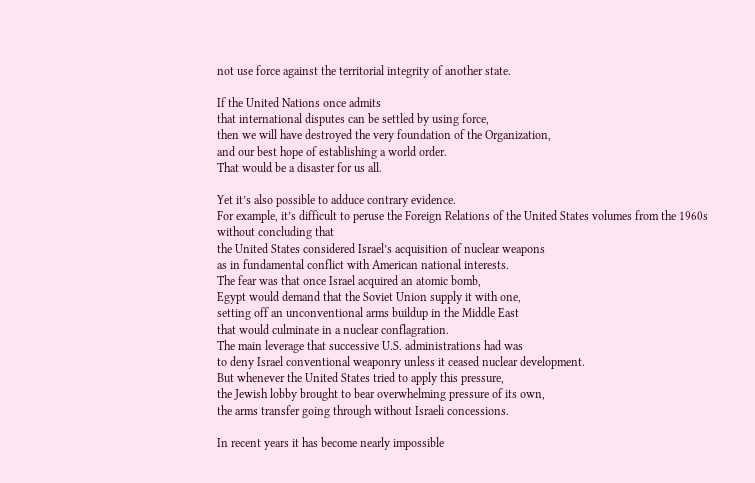not use force against the territorial integrity of another state.

If the United Nations once admits
that international disputes can be settled by using force,
then we will have destroyed the very foundation of the Organization,
and our best hope of establishing a world order.
That would be a disaster for us all.

Yet it’s also possible to adduce contrary evidence.
For example, it’s difficult to peruse the Foreign Relations of the United States volumes from the 1960s
without concluding that
the United States considered Israel’s acquisition of nuclear weapons
as in fundamental conflict with American national interests.
The fear was that once Israel acquired an atomic bomb,
Egypt would demand that the Soviet Union supply it with one,
setting off an unconventional arms buildup in the Middle East
that would culminate in a nuclear conflagration.
The main leverage that successive U.S. administrations had was
to deny Israel conventional weaponry unless it ceased nuclear development.
But whenever the United States tried to apply this pressure,
the Jewish lobby brought to bear overwhelming pressure of its own,
the arms transfer going through without Israeli concessions.

In recent years it has become nearly impossible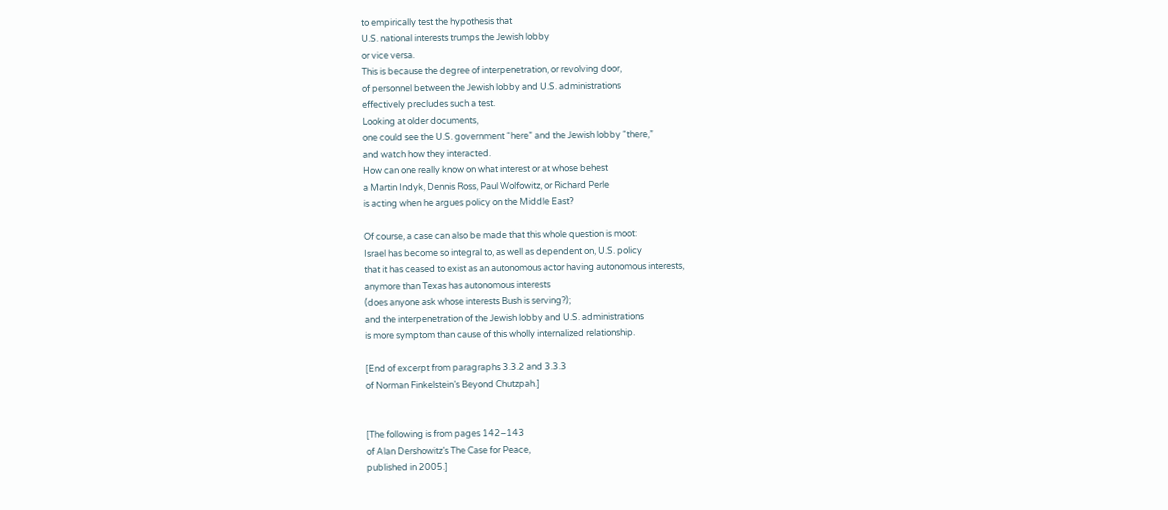to empirically test the hypothesis that
U.S. national interests trumps the Jewish lobby
or vice versa.
This is because the degree of interpenetration, or revolving door,
of personnel between the Jewish lobby and U.S. administrations
effectively precludes such a test.
Looking at older documents,
one could see the U.S. government “here” and the Jewish lobby “there,”
and watch how they interacted.
How can one really know on what interest or at whose behest
a Martin Indyk, Dennis Ross, Paul Wolfowitz, or Richard Perle
is acting when he argues policy on the Middle East?

Of course, a case can also be made that this whole question is moot:
Israel has become so integral to, as well as dependent on, U.S. policy
that it has ceased to exist as an autonomous actor having autonomous interests,
anymore than Texas has autonomous interests
(does anyone ask whose interests Bush is serving?);
and the interpenetration of the Jewish lobby and U.S. administrations
is more symptom than cause of this wholly internalized relationship.

[End of excerpt from paragraphs 3.3.2 and 3.3.3
of Norman Finkelstein’s Beyond Chutzpah.]


[The following is from pages 142–143
of Alan Dershowitz’s The Case for Peace,
published in 2005.]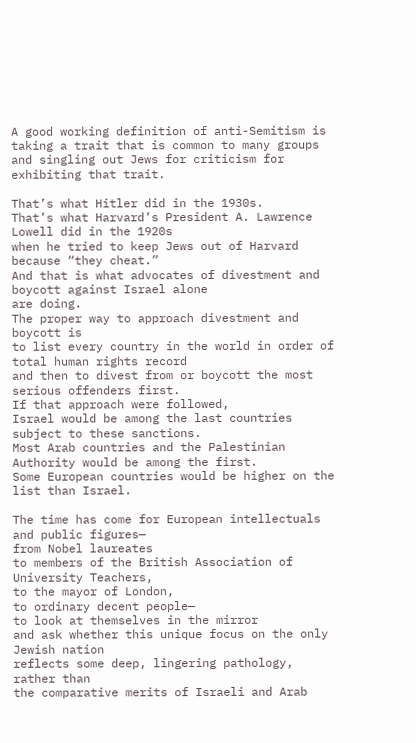A good working definition of anti-Semitism is
taking a trait that is common to many groups
and singling out Jews for criticism for exhibiting that trait.

That’s what Hitler did in the 1930s.
That’s what Harvard’s President A. Lawrence Lowell did in the 1920s
when he tried to keep Jews out of Harvard because “they cheat.”
And that is what advocates of divestment and boycott against Israel alone
are doing.
The proper way to approach divestment and boycott is
to list every country in the world in order of total human rights record
and then to divest from or boycott the most serious offenders first.
If that approach were followed,
Israel would be among the last countries subject to these sanctions.
Most Arab countries and the Palestinian Authority would be among the first.
Some European countries would be higher on the list than Israel.

The time has come for European intellectuals and public figures—
from Nobel laureates
to members of the British Association of University Teachers,
to the mayor of London,
to ordinary decent people—
to look at themselves in the mirror
and ask whether this unique focus on the only Jewish nation
reflects some deep, lingering pathology,
rather than
the comparative merits of Israeli and Arab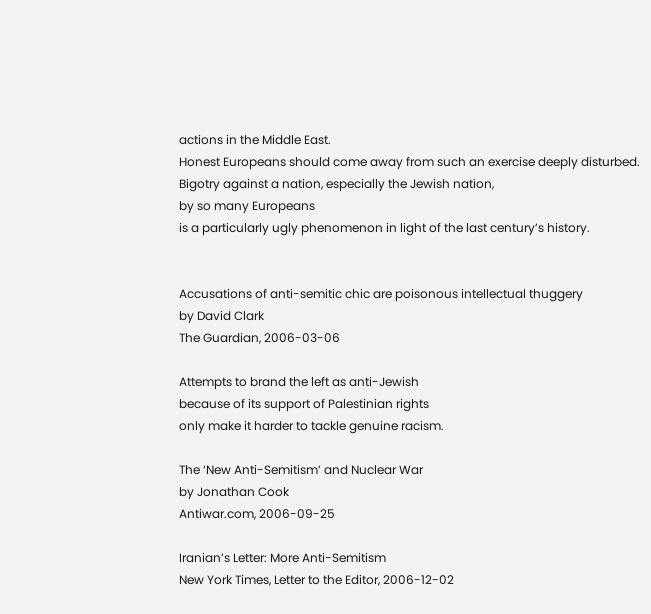actions in the Middle East.
Honest Europeans should come away from such an exercise deeply disturbed.
Bigotry against a nation, especially the Jewish nation,
by so many Europeans
is a particularly ugly phenomenon in light of the last century’s history.


Accusations of anti-semitic chic are poisonous intellectual thuggery
by David Clark
The Guardian, 2006-03-06

Attempts to brand the left as anti-Jewish
because of its support of Palestinian rights
only make it harder to tackle genuine racism.

The ‘New Anti-Semitism’ and Nuclear War
by Jonathan Cook
Antiwar.com, 2006-09-25

Iranian’s Letter: More Anti-Semitism
New York Times, Letter to the Editor, 2006-12-02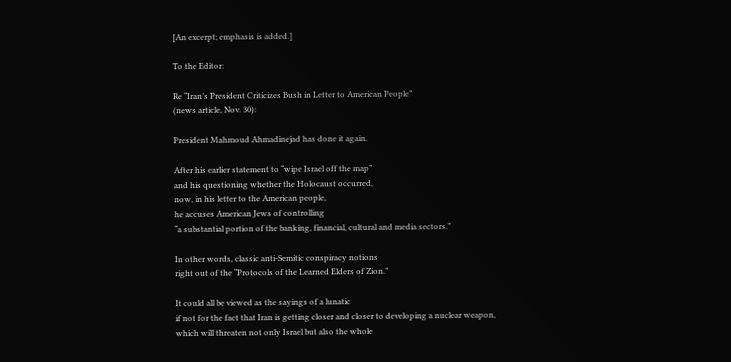[An excerpt; emphasis is added.]

To the Editor:

Re “Iran’s President Criticizes Bush in Letter to American People”
(news article, Nov. 30):

President Mahmoud Ahmadinejad has done it again.

After his earlier statement to “wipe Israel off the map”
and his questioning whether the Holocaust occurred,
now, in his letter to the American people,
he accuses American Jews of controlling
“a substantial portion of the banking, financial, cultural and media sectors.”

In other words, classic anti-Semitic conspiracy notions
right out of the “Protocols of the Learned Elders of Zion.”

It could all be viewed as the sayings of a lunatic
if not for the fact that Iran is getting closer and closer to developing a nuclear weapon,
which will threaten not only Israel but also the whole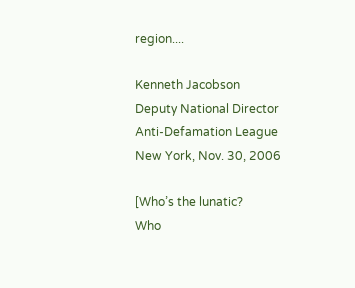region....

Kenneth Jacobson
Deputy National Director
Anti-Defamation League
New York, Nov. 30, 2006

[Who’s the lunatic?
Who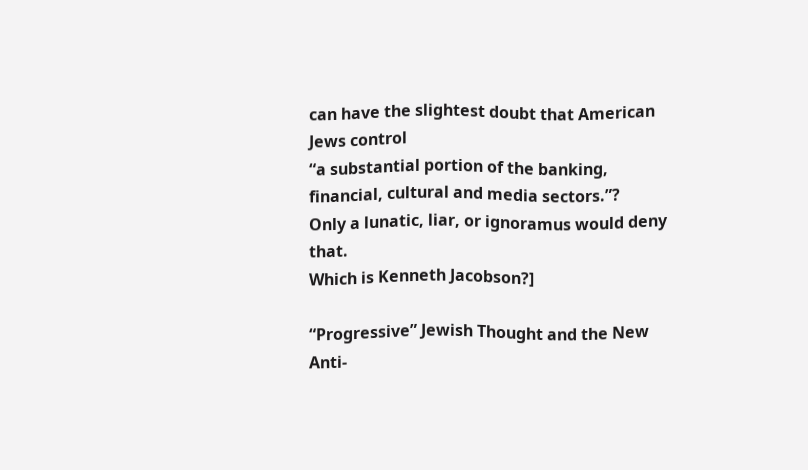can have the slightest doubt that American Jews control
“a substantial portion of the banking, financial, cultural and media sectors.”?
Only a lunatic, liar, or ignoramus would deny that.
Which is Kenneth Jacobson?]

“Progressive” Jewish Thought and the New Anti-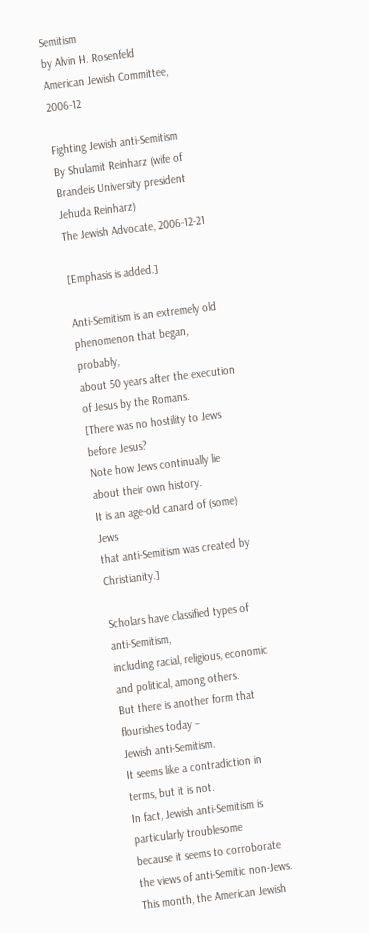Semitism
by Alvin H. Rosenfeld
American Jewish Committee, 2006-12

Fighting Jewish anti-Semitism
By Shulamit Reinharz (wife of Brandeis University president Jehuda Reinharz)
The Jewish Advocate, 2006-12-21

[Emphasis is added.]

Anti-Semitism is an extremely old phenomenon that began, probably,
about 50 years after the execution of Jesus by the Romans.
[There was no hostility to Jews before Jesus?
Note how Jews continually lie about their own history.
It is an age-old canard of (some) Jews
that anti-Semitism was created by Christianity.]

Scholars have classified types of anti-Semitism,
including racial, religious, economic and political, among others.
But there is another form that flourishes today –
Jewish anti-Semitism.
It seems like a contradiction in terms, but it is not.
In fact, Jewish anti-Semitism is particularly troublesome
because it seems to corroborate the views of anti-Semitic non-Jews.
This month, the American Jewish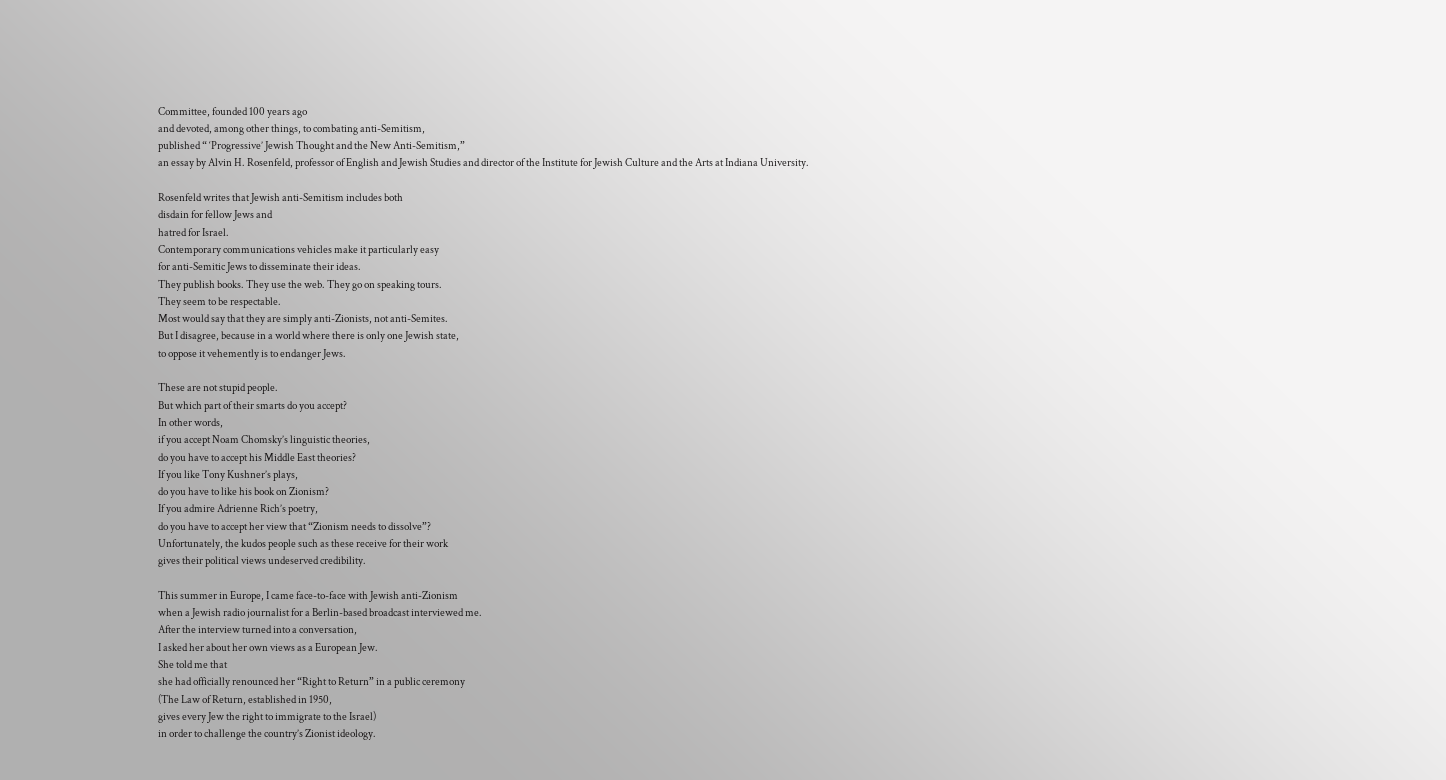Committee, founded 100 years ago
and devoted, among other things, to combating anti-Semitism,
published “ ‘Progressive’ Jewish Thought and the New Anti-Semitism,”
an essay by Alvin H. Rosenfeld, professor of English and Jewish Studies and director of the Institute for Jewish Culture and the Arts at Indiana University.

Rosenfeld writes that Jewish anti-Semitism includes both
disdain for fellow Jews and
hatred for Israel.
Contemporary communications vehicles make it particularly easy
for anti-Semitic Jews to disseminate their ideas.
They publish books. They use the web. They go on speaking tours.
They seem to be respectable.
Most would say that they are simply anti-Zionists, not anti-Semites.
But I disagree, because in a world where there is only one Jewish state,
to oppose it vehemently is to endanger Jews.

These are not stupid people.
But which part of their smarts do you accept?
In other words,
if you accept Noam Chomsky’s linguistic theories,
do you have to accept his Middle East theories?
If you like Tony Kushner’s plays,
do you have to like his book on Zionism?
If you admire Adrienne Rich’s poetry,
do you have to accept her view that “Zionism needs to dissolve”?
Unfortunately, the kudos people such as these receive for their work
gives their political views undeserved credibility.

This summer in Europe, I came face-to-face with Jewish anti-Zionism
when a Jewish radio journalist for a Berlin-based broadcast interviewed me.
After the interview turned into a conversation,
I asked her about her own views as a European Jew.
She told me that
she had officially renounced her “Right to Return” in a public ceremony
(The Law of Return, established in 1950,
gives every Jew the right to immigrate to the Israel)
in order to challenge the country’s Zionist ideology.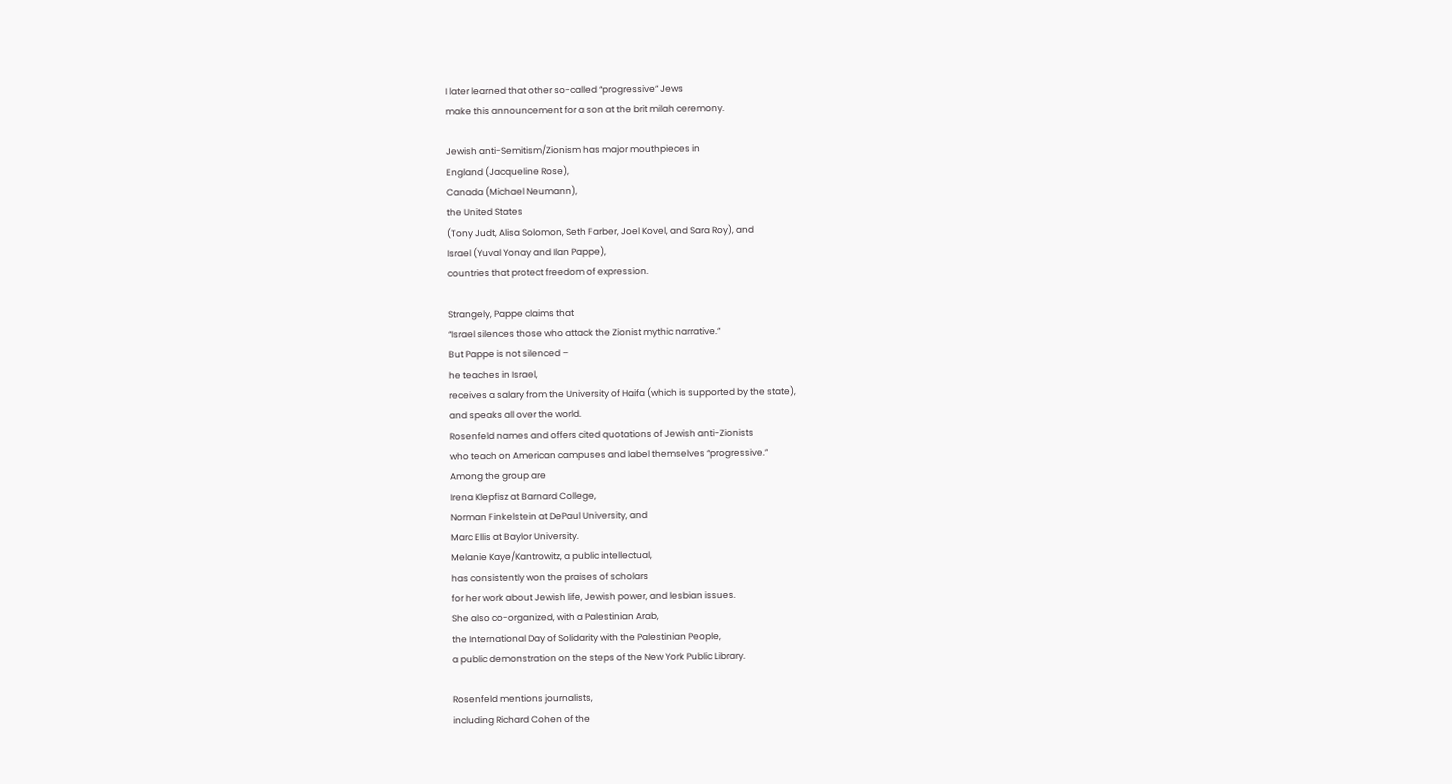I later learned that other so-called “progressive” Jews
make this announcement for a son at the brit milah ceremony.

Jewish anti-Semitism/Zionism has major mouthpieces in
England (Jacqueline Rose),
Canada (Michael Neumann),
the United States
(Tony Judt, Alisa Solomon, Seth Farber, Joel Kovel, and Sara Roy), and
Israel (Yuval Yonay and Ilan Pappe),
countries that protect freedom of expression.

Strangely, Pappe claims that
“Israel silences those who attack the Zionist mythic narrative.”
But Pappe is not silenced –
he teaches in Israel,
receives a salary from the University of Haifa (which is supported by the state),
and speaks all over the world.
Rosenfeld names and offers cited quotations of Jewish anti-Zionists
who teach on American campuses and label themselves “progressive.”
Among the group are
Irena Klepfisz at Barnard College,
Norman Finkelstein at DePaul University, and
Marc Ellis at Baylor University.
Melanie Kaye/Kantrowitz, a public intellectual,
has consistently won the praises of scholars
for her work about Jewish life, Jewish power, and lesbian issues.
She also co-organized, with a Palestinian Arab,
the International Day of Solidarity with the Palestinian People,
a public demonstration on the steps of the New York Public Library.

Rosenfeld mentions journalists,
including Richard Cohen of the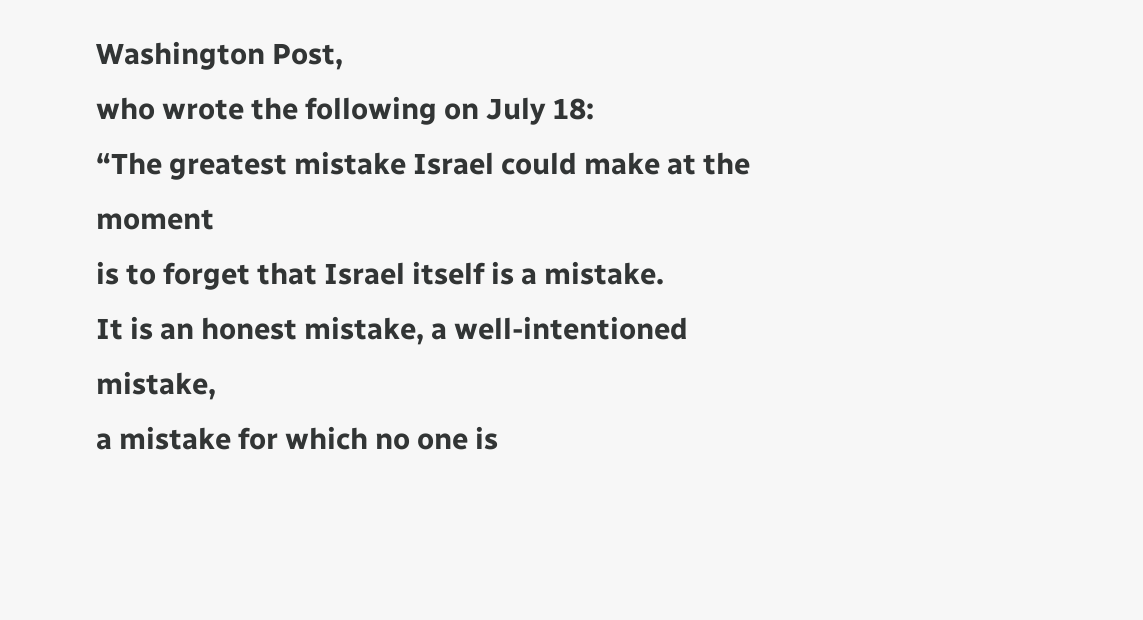Washington Post,
who wrote the following on July 18:
“The greatest mistake Israel could make at the moment
is to forget that Israel itself is a mistake.
It is an honest mistake, a well-intentioned mistake,
a mistake for which no one is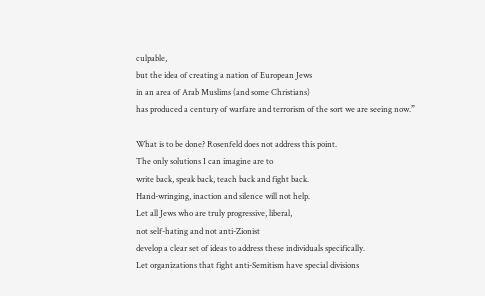culpable,
but the idea of creating a nation of European Jews
in an area of Arab Muslims (and some Christians)
has produced a century of warfare and terrorism of the sort we are seeing now.”

What is to be done? Rosenfeld does not address this point.
The only solutions I can imagine are to
write back, speak back, teach back and fight back.
Hand-wringing, inaction and silence will not help.
Let all Jews who are truly progressive, liberal,
not self-hating and not anti-Zionist
develop a clear set of ideas to address these individuals specifically.
Let organizations that fight anti-Semitism have special divisions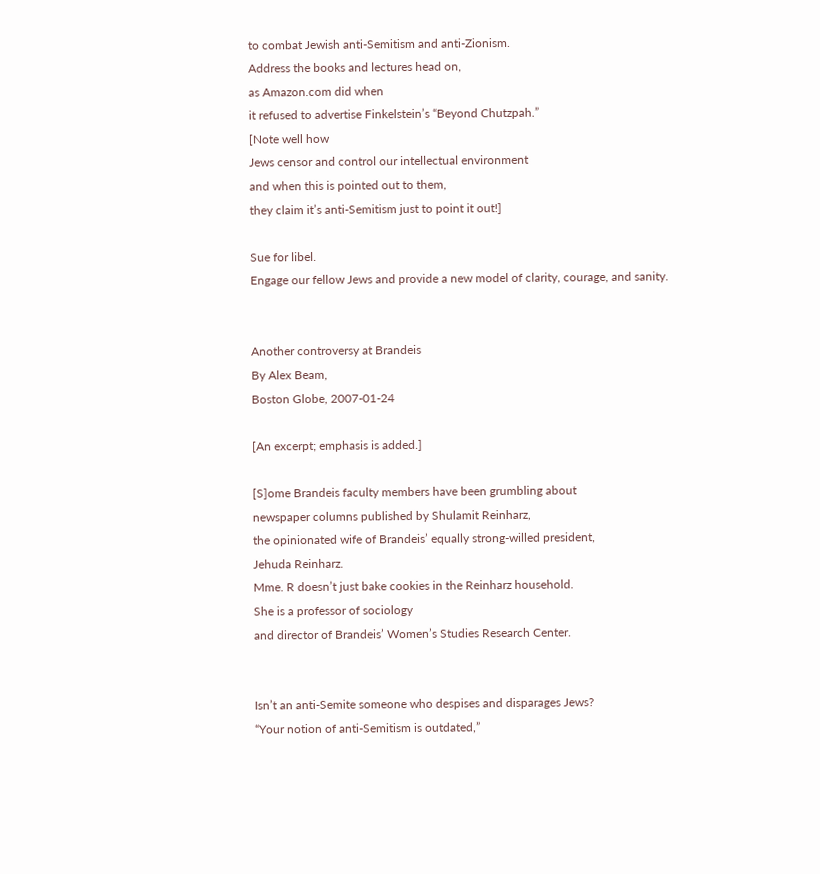to combat Jewish anti-Semitism and anti-Zionism.
Address the books and lectures head on,
as Amazon.com did when
it refused to advertise Finkelstein’s “Beyond Chutzpah.”
[Note well how
Jews censor and control our intellectual environment
and when this is pointed out to them,
they claim it’s anti-Semitism just to point it out!]

Sue for libel.
Engage our fellow Jews and provide a new model of clarity, courage, and sanity.


Another controversy at Brandeis
By Alex Beam,
Boston Globe, 2007-01-24

[An excerpt; emphasis is added.]

[S]ome Brandeis faculty members have been grumbling about
newspaper columns published by Shulamit Reinharz,
the opinionated wife of Brandeis’ equally strong-willed president,
Jehuda Reinharz.
Mme. R doesn’t just bake cookies in the Reinharz household.
She is a professor of sociology
and director of Brandeis’ Women’s Studies Research Center.


Isn’t an anti-Semite someone who despises and disparages Jews?
“Your notion of anti-Semitism is outdated,”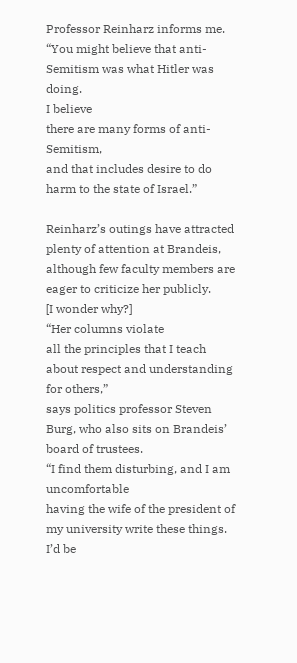Professor Reinharz informs me.
“You might believe that anti-Semitism was what Hitler was doing.
I believe
there are many forms of anti-Semitism,
and that includes desire to do harm to the state of Israel.”

Reinharz’s outings have attracted plenty of attention at Brandeis,
although few faculty members are eager to criticize her publicly.
[I wonder why?]
“Her columns violate
all the principles that I teach about respect and understanding for others,”
says politics professor Steven Burg, who also sits on Brandeis’ board of trustees.
“I find them disturbing, and I am uncomfortable
having the wife of the president of my university write these things.
I’d be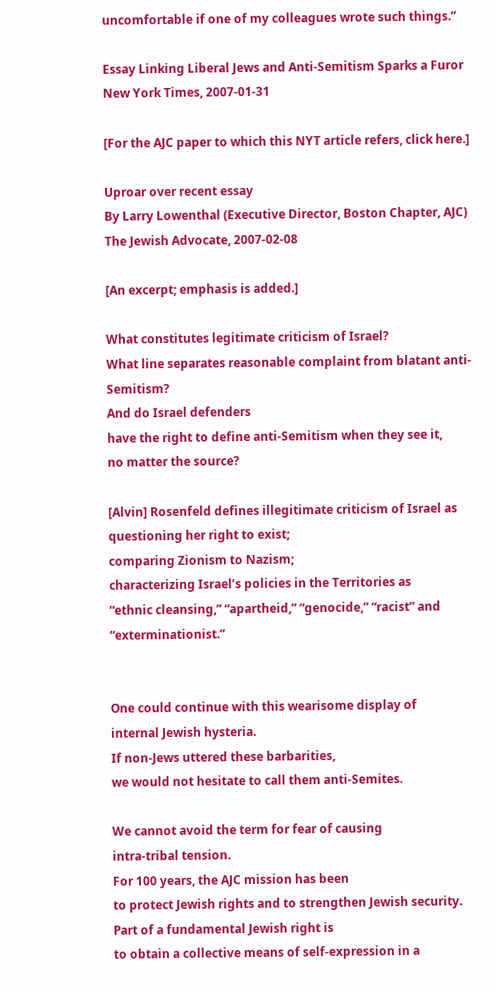uncomfortable if one of my colleagues wrote such things.”

Essay Linking Liberal Jews and Anti-Semitism Sparks a Furor
New York Times, 2007-01-31

[For the AJC paper to which this NYT article refers, click here.]

Uproar over recent essay
By Larry Lowenthal (Executive Director, Boston Chapter, AJC)
The Jewish Advocate, 2007-02-08

[An excerpt; emphasis is added.]

What constitutes legitimate criticism of Israel?
What line separates reasonable complaint from blatant anti-Semitism?
And do Israel defenders
have the right to define anti-Semitism when they see it,
no matter the source?

[Alvin] Rosenfeld defines illegitimate criticism of Israel as
questioning her right to exist;
comparing Zionism to Nazism;
characterizing Israel’s policies in the Territories as
“ethnic cleansing,” “apartheid,” “genocide,” “racist” and “exterminationist.”


One could continue with this wearisome display of
internal Jewish hysteria.
If non-Jews uttered these barbarities,
we would not hesitate to call them anti-Semites.

We cannot avoid the term for fear of causing
intra-tribal tension.
For 100 years, the AJC mission has been
to protect Jewish rights and to strengthen Jewish security.
Part of a fundamental Jewish right is
to obtain a collective means of self-expression in a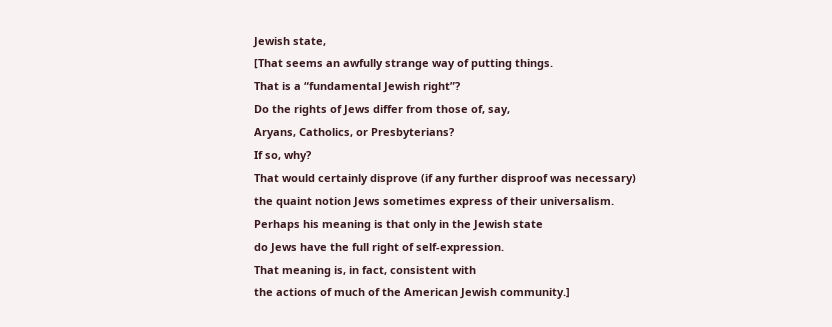Jewish state,
[That seems an awfully strange way of putting things.
That is a “fundamental Jewish right”?
Do the rights of Jews differ from those of, say,
Aryans, Catholics, or Presbyterians?
If so, why?
That would certainly disprove (if any further disproof was necessary)
the quaint notion Jews sometimes express of their universalism.
Perhaps his meaning is that only in the Jewish state
do Jews have the full right of self-expression.
That meaning is, in fact, consistent with
the actions of much of the American Jewish community.]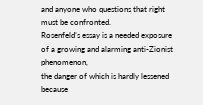and anyone who questions that right must be confronted.
Rosenfeld’s essay is a needed exposure
of a growing and alarming anti-Zionist phenomenon,
the danger of which is hardly lessened
because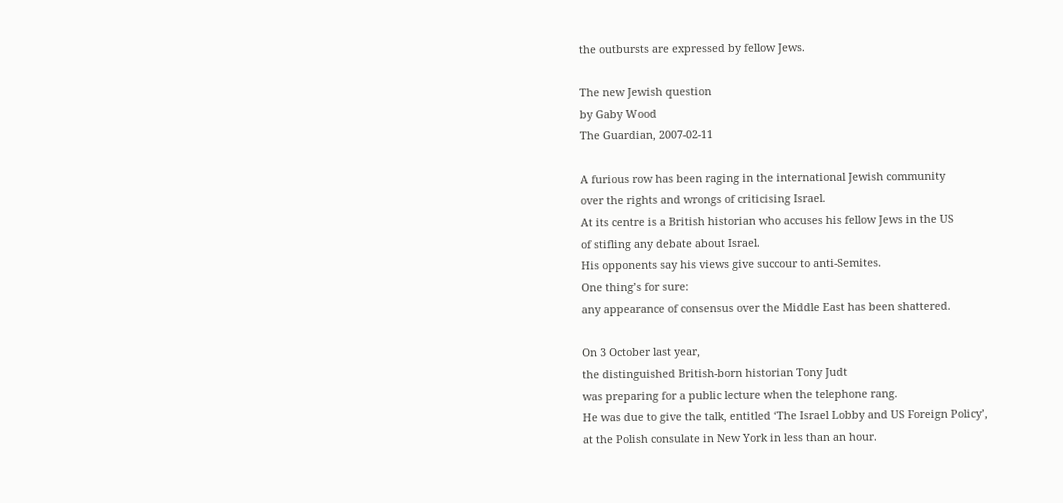the outbursts are expressed by fellow Jews.

The new Jewish question
by Gaby Wood
The Guardian, 2007-02-11

A furious row has been raging in the international Jewish community
over the rights and wrongs of criticising Israel.
At its centre is a British historian who accuses his fellow Jews in the US
of stifling any debate about Israel.
His opponents say his views give succour to anti-Semites.
One thing’s for sure:
any appearance of consensus over the Middle East has been shattered.

On 3 October last year,
the distinguished British-born historian Tony Judt
was preparing for a public lecture when the telephone rang.
He was due to give the talk, entitled ‘The Israel Lobby and US Foreign Policy’,
at the Polish consulate in New York in less than an hour.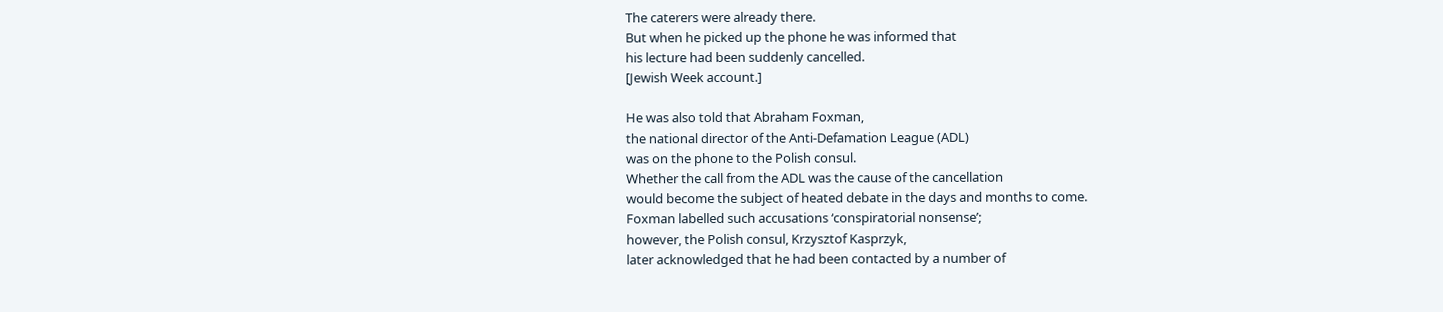The caterers were already there.
But when he picked up the phone he was informed that
his lecture had been suddenly cancelled.
[Jewish Week account.]

He was also told that Abraham Foxman,
the national director of the Anti-Defamation League (ADL)
was on the phone to the Polish consul.
Whether the call from the ADL was the cause of the cancellation
would become the subject of heated debate in the days and months to come.
Foxman labelled such accusations ‘conspiratorial nonsense’;
however, the Polish consul, Krzysztof Kasprzyk,
later acknowledged that he had been contacted by a number of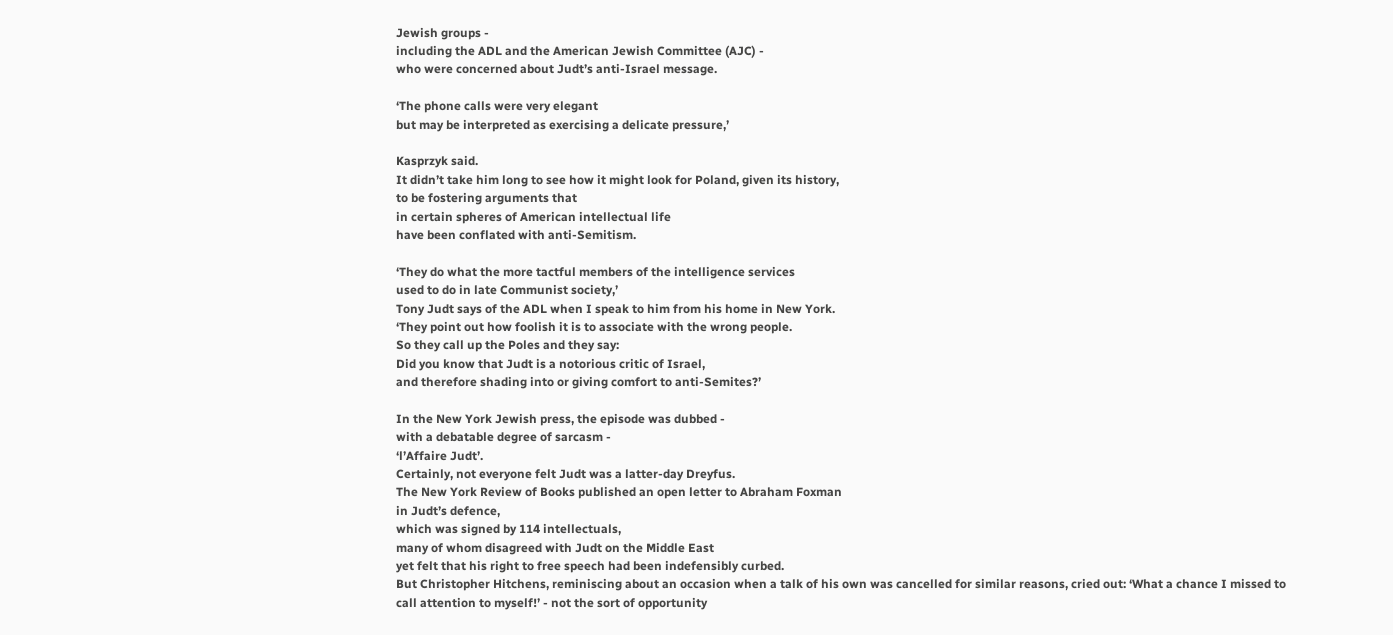Jewish groups -
including the ADL and the American Jewish Committee (AJC) -
who were concerned about Judt’s anti-Israel message.

‘The phone calls were very elegant
but may be interpreted as exercising a delicate pressure,’

Kasprzyk said.
It didn’t take him long to see how it might look for Poland, given its history,
to be fostering arguments that
in certain spheres of American intellectual life
have been conflated with anti-Semitism.

‘They do what the more tactful members of the intelligence services
used to do in late Communist society,’
Tony Judt says of the ADL when I speak to him from his home in New York.
‘They point out how foolish it is to associate with the wrong people.
So they call up the Poles and they say:
Did you know that Judt is a notorious critic of Israel,
and therefore shading into or giving comfort to anti-Semites?’

In the New York Jewish press, the episode was dubbed -
with a debatable degree of sarcasm -
‘l’Affaire Judt’.
Certainly, not everyone felt Judt was a latter-day Dreyfus.
The New York Review of Books published an open letter to Abraham Foxman
in Judt’s defence,
which was signed by 114 intellectuals,
many of whom disagreed with Judt on the Middle East
yet felt that his right to free speech had been indefensibly curbed.
But Christopher Hitchens, reminiscing about an occasion when a talk of his own was cancelled for similar reasons, cried out: ‘What a chance I missed to call attention to myself!’ - not the sort of opportunity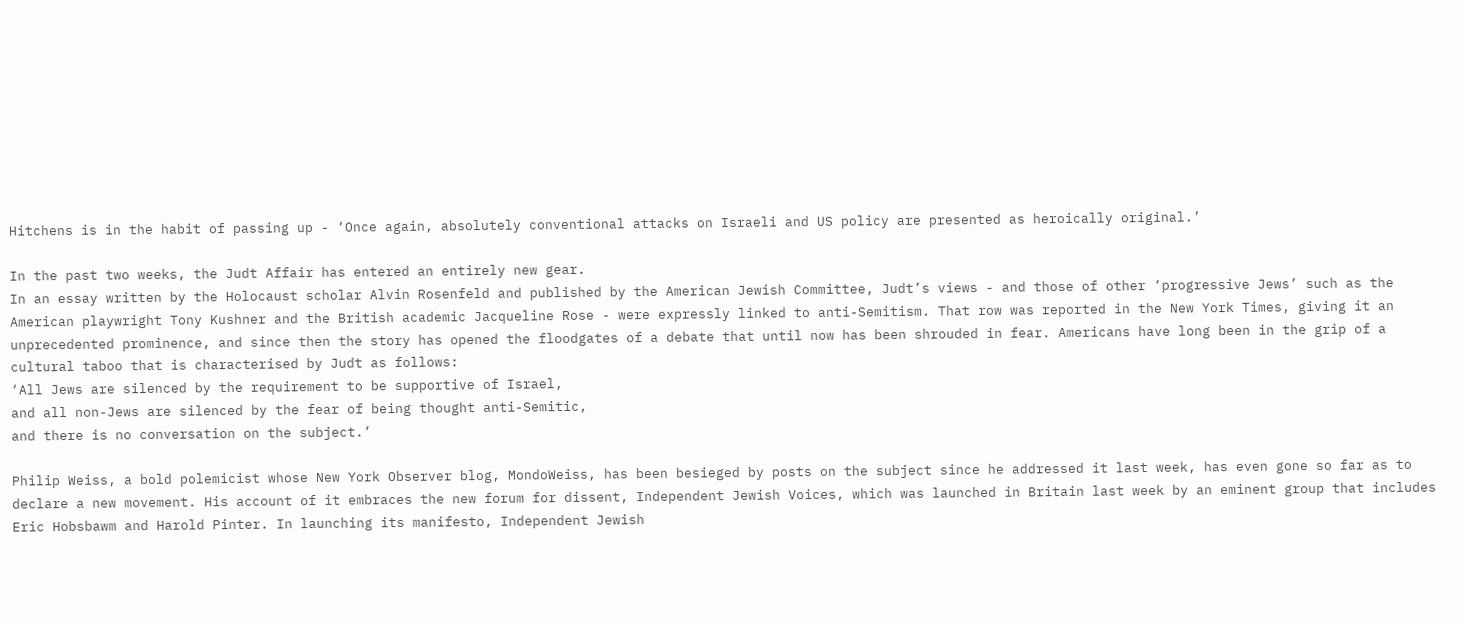Hitchens is in the habit of passing up - ‘Once again, absolutely conventional attacks on Israeli and US policy are presented as heroically original.’

In the past two weeks, the Judt Affair has entered an entirely new gear.
In an essay written by the Holocaust scholar Alvin Rosenfeld and published by the American Jewish Committee, Judt’s views - and those of other ‘progressive Jews’ such as the American playwright Tony Kushner and the British academic Jacqueline Rose - were expressly linked to anti-Semitism. That row was reported in the New York Times, giving it an unprecedented prominence, and since then the story has opened the floodgates of a debate that until now has been shrouded in fear. Americans have long been in the grip of a cultural taboo that is characterised by Judt as follows:
‘All Jews are silenced by the requirement to be supportive of Israel,
and all non-Jews are silenced by the fear of being thought anti-Semitic,
and there is no conversation on the subject.’

Philip Weiss, a bold polemicist whose New York Observer blog, MondoWeiss, has been besieged by posts on the subject since he addressed it last week, has even gone so far as to declare a new movement. His account of it embraces the new forum for dissent, Independent Jewish Voices, which was launched in Britain last week by an eminent group that includes Eric Hobsbawm and Harold Pinter. In launching its manifesto, Independent Jewish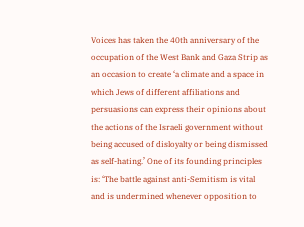Voices has taken the 40th anniversary of the occupation of the West Bank and Gaza Strip as an occasion to create ‘a climate and a space in which Jews of different affiliations and persuasions can express their opinions about the actions of the Israeli government without being accused of disloyalty or being dismissed as self-hating.’ One of its founding principles is: ‘The battle against anti-Semitism is vital and is undermined whenever opposition to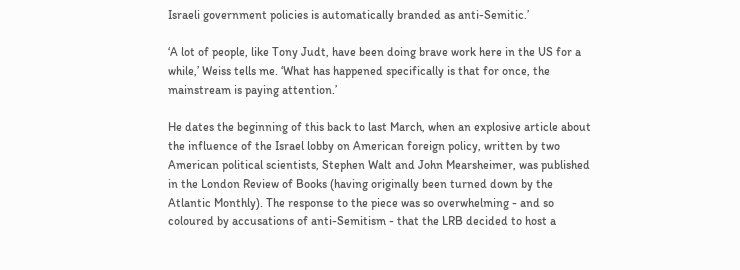Israeli government policies is automatically branded as anti-Semitic.’

‘A lot of people, like Tony Judt, have been doing brave work here in the US for a while,’ Weiss tells me. ‘What has happened specifically is that for once, the mainstream is paying attention.’

He dates the beginning of this back to last March, when an explosive article about the influence of the Israel lobby on American foreign policy, written by two American political scientists, Stephen Walt and John Mearsheimer, was published in the London Review of Books (having originally been turned down by the Atlantic Monthly). The response to the piece was so overwhelming - and so coloured by accusations of anti-Semitism - that the LRB decided to host a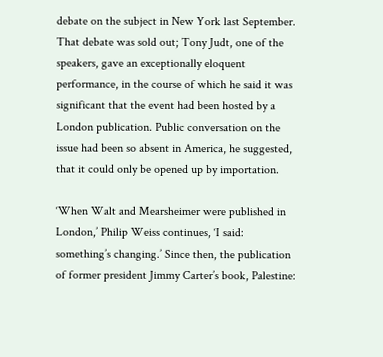debate on the subject in New York last September. That debate was sold out; Tony Judt, one of the speakers, gave an exceptionally eloquent performance, in the course of which he said it was significant that the event had been hosted by a London publication. Public conversation on the issue had been so absent in America, he suggested, that it could only be opened up by importation.

‘When Walt and Mearsheimer were published in London,’ Philip Weiss continues, ‘I said: something’s changing.’ Since then, the publication of former president Jimmy Carter’s book, Palestine: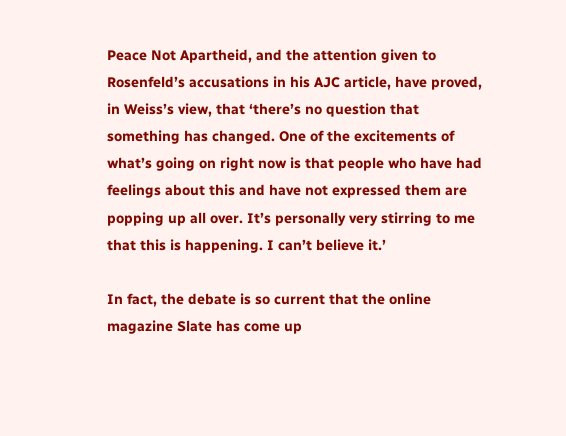Peace Not Apartheid, and the attention given to Rosenfeld’s accusations in his AJC article, have proved, in Weiss’s view, that ‘there’s no question that something has changed. One of the excitements of what’s going on right now is that people who have had feelings about this and have not expressed them are popping up all over. It’s personally very stirring to me that this is happening. I can’t believe it.’

In fact, the debate is so current that the online magazine Slate has come up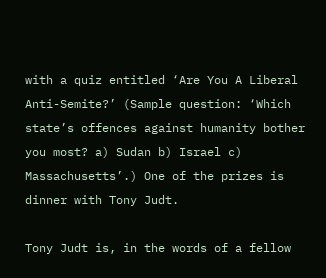with a quiz entitled ‘Are You A Liberal Anti-Semite?’ (Sample question: ‘Which state’s offences against humanity bother you most? a) Sudan b) Israel c) Massachusetts’.) One of the prizes is dinner with Tony Judt.

Tony Judt is, in the words of a fellow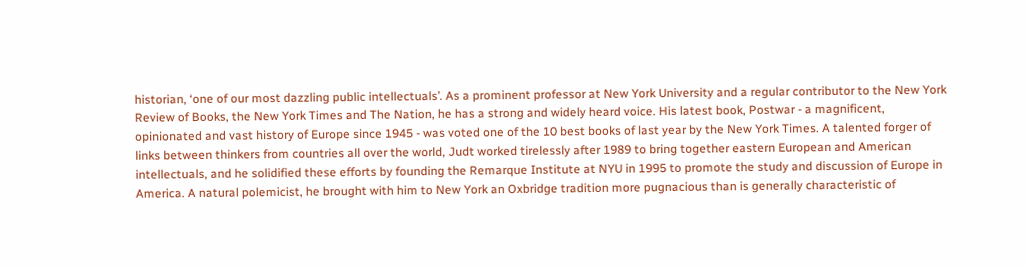historian, ‘one of our most dazzling public intellectuals’. As a prominent professor at New York University and a regular contributor to the New York Review of Books, the New York Times and The Nation, he has a strong and widely heard voice. His latest book, Postwar - a magnificent, opinionated and vast history of Europe since 1945 - was voted one of the 10 best books of last year by the New York Times. A talented forger of links between thinkers from countries all over the world, Judt worked tirelessly after 1989 to bring together eastern European and American intellectuals, and he solidified these efforts by founding the Remarque Institute at NYU in 1995 to promote the study and discussion of Europe in America. A natural polemicist, he brought with him to New York an Oxbridge tradition more pugnacious than is generally characteristic of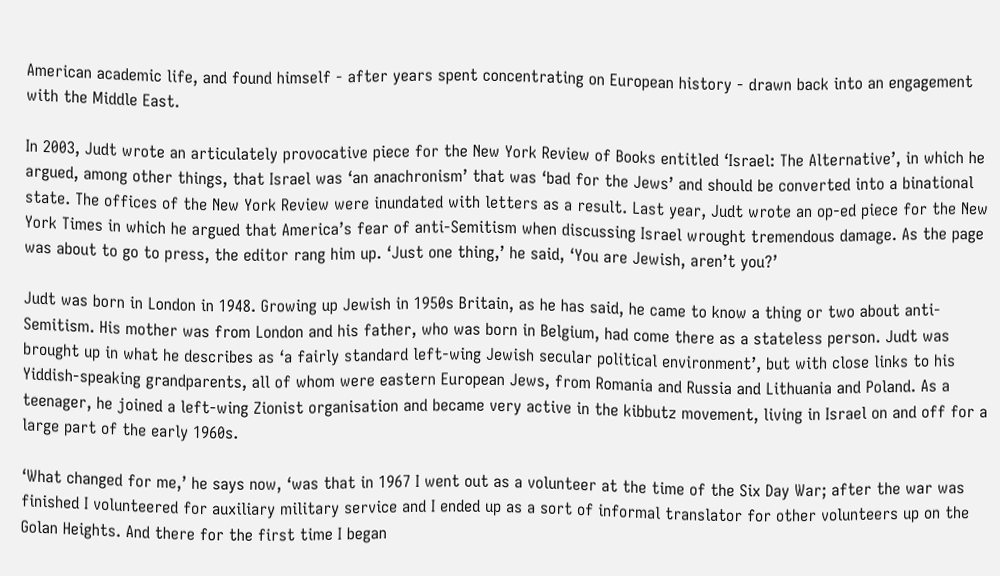American academic life, and found himself - after years spent concentrating on European history - drawn back into an engagement with the Middle East.

In 2003, Judt wrote an articulately provocative piece for the New York Review of Books entitled ‘Israel: The Alternative’, in which he argued, among other things, that Israel was ‘an anachronism’ that was ‘bad for the Jews’ and should be converted into a binational state. The offices of the New York Review were inundated with letters as a result. Last year, Judt wrote an op-ed piece for the New York Times in which he argued that America’s fear of anti-Semitism when discussing Israel wrought tremendous damage. As the page was about to go to press, the editor rang him up. ‘Just one thing,’ he said, ‘You are Jewish, aren’t you?’

Judt was born in London in 1948. Growing up Jewish in 1950s Britain, as he has said, he came to know a thing or two about anti-Semitism. His mother was from London and his father, who was born in Belgium, had come there as a stateless person. Judt was brought up in what he describes as ‘a fairly standard left-wing Jewish secular political environment’, but with close links to his Yiddish-speaking grandparents, all of whom were eastern European Jews, from Romania and Russia and Lithuania and Poland. As a teenager, he joined a left-wing Zionist organisation and became very active in the kibbutz movement, living in Israel on and off for a large part of the early 1960s.

‘What changed for me,’ he says now, ‘was that in 1967 I went out as a volunteer at the time of the Six Day War; after the war was finished I volunteered for auxiliary military service and I ended up as a sort of informal translator for other volunteers up on the Golan Heights. And there for the first time I began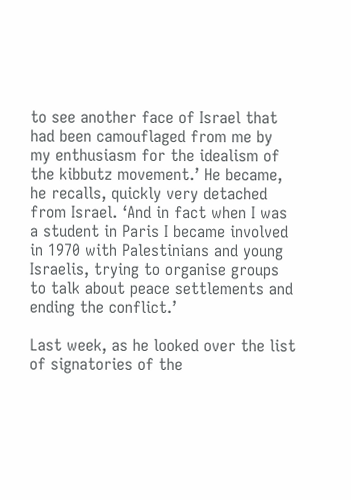to see another face of Israel that had been camouflaged from me by my enthusiasm for the idealism of the kibbutz movement.’ He became, he recalls, quickly very detached from Israel. ‘And in fact when I was a student in Paris I became involved in 1970 with Palestinians and young Israelis, trying to organise groups to talk about peace settlements and ending the conflict.’

Last week, as he looked over the list of signatories of the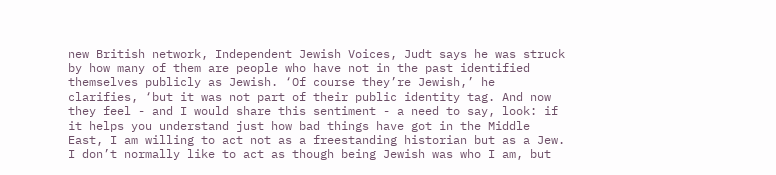new British network, Independent Jewish Voices, Judt says he was struck by how many of them are people who have not in the past identified themselves publicly as Jewish. ‘Of course they’re Jewish,’ he clarifies, ‘but it was not part of their public identity tag. And now they feel - and I would share this sentiment - a need to say, look: if it helps you understand just how bad things have got in the Middle East, I am willing to act not as a freestanding historian but as a Jew. I don’t normally like to act as though being Jewish was who I am, but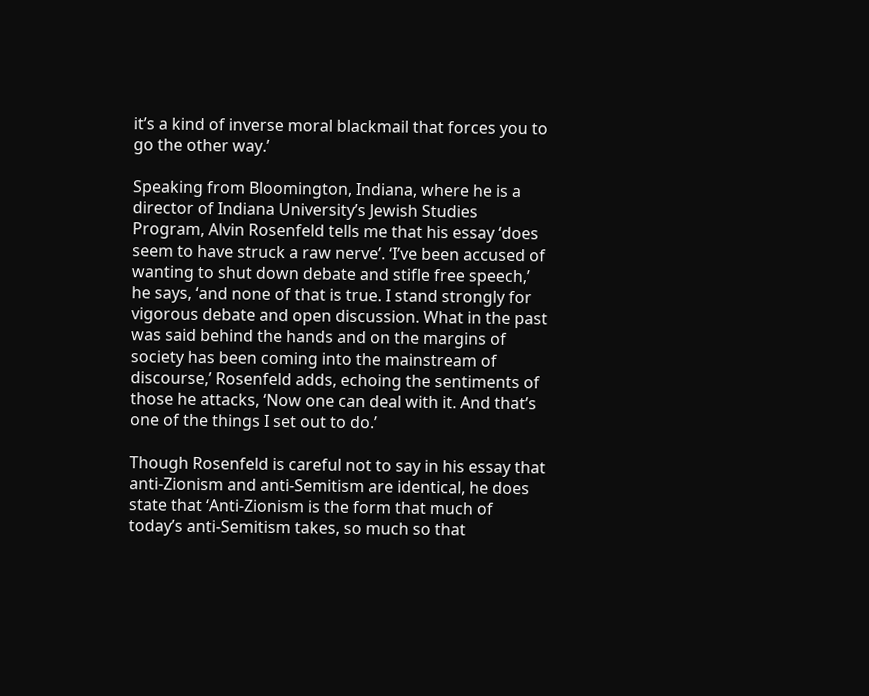it’s a kind of inverse moral blackmail that forces you to go the other way.’

Speaking from Bloomington, Indiana, where he is a director of Indiana University’s Jewish Studies Program, Alvin Rosenfeld tells me that his essay ‘does seem to have struck a raw nerve’. ‘I’ve been accused of wanting to shut down debate and stifle free speech,’ he says, ‘and none of that is true. I stand strongly for vigorous debate and open discussion. What in the past was said behind the hands and on the margins of society has been coming into the mainstream of discourse,’ Rosenfeld adds, echoing the sentiments of those he attacks, ‘Now one can deal with it. And that’s one of the things I set out to do.’

Though Rosenfeld is careful not to say in his essay that anti-Zionism and anti-Semitism are identical, he does state that ‘Anti-Zionism is the form that much of today’s anti-Semitism takes, so much so that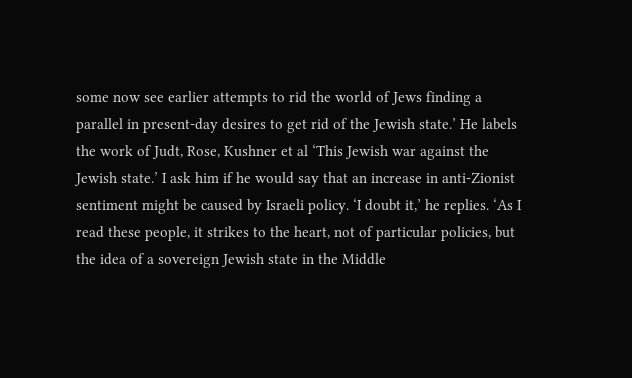some now see earlier attempts to rid the world of Jews finding a parallel in present-day desires to get rid of the Jewish state.’ He labels the work of Judt, Rose, Kushner et al ‘This Jewish war against the Jewish state.’ I ask him if he would say that an increase in anti-Zionist sentiment might be caused by Israeli policy. ‘I doubt it,’ he replies. ‘As I read these people, it strikes to the heart, not of particular policies, but the idea of a sovereign Jewish state in the Middle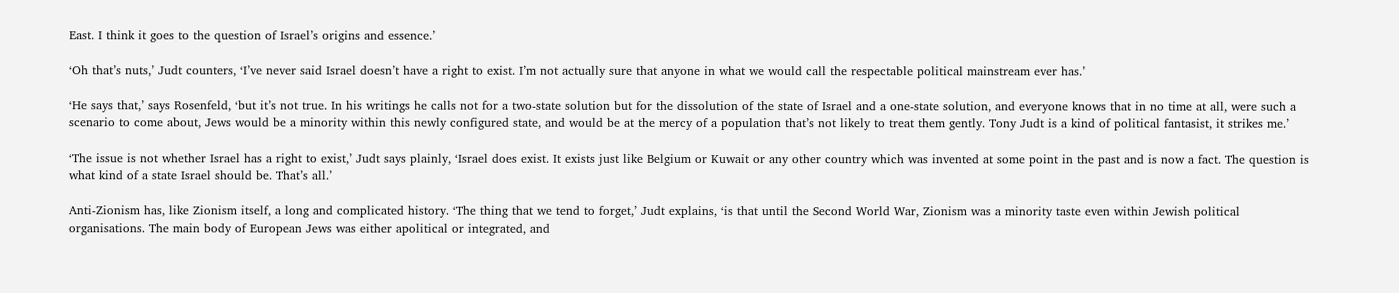East. I think it goes to the question of Israel’s origins and essence.’

‘Oh that’s nuts,’ Judt counters, ‘I’ve never said Israel doesn’t have a right to exist. I’m not actually sure that anyone in what we would call the respectable political mainstream ever has.’

‘He says that,’ says Rosenfeld, ‘but it’s not true. In his writings he calls not for a two-state solution but for the dissolution of the state of Israel and a one-state solution, and everyone knows that in no time at all, were such a scenario to come about, Jews would be a minority within this newly configured state, and would be at the mercy of a population that’s not likely to treat them gently. Tony Judt is a kind of political fantasist, it strikes me.’

‘The issue is not whether Israel has a right to exist,’ Judt says plainly, ‘Israel does exist. It exists just like Belgium or Kuwait or any other country which was invented at some point in the past and is now a fact. The question is what kind of a state Israel should be. That’s all.’

Anti-Zionism has, like Zionism itself, a long and complicated history. ‘The thing that we tend to forget,’ Judt explains, ‘is that until the Second World War, Zionism was a minority taste even within Jewish political organisations. The main body of European Jews was either apolitical or integrated, and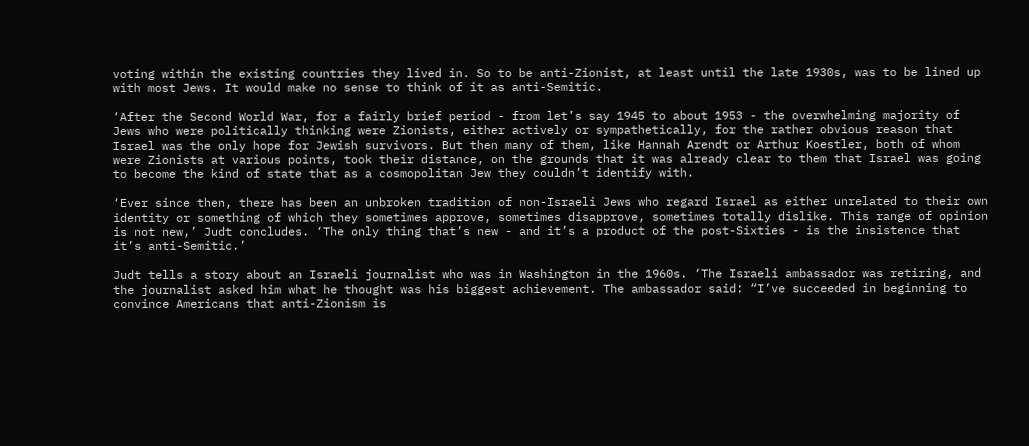voting within the existing countries they lived in. So to be anti-Zionist, at least until the late 1930s, was to be lined up with most Jews. It would make no sense to think of it as anti-Semitic.

‘After the Second World War, for a fairly brief period - from let’s say 1945 to about 1953 - the overwhelming majority of Jews who were politically thinking were Zionists, either actively or sympathetically, for the rather obvious reason that Israel was the only hope for Jewish survivors. But then many of them, like Hannah Arendt or Arthur Koestler, both of whom were Zionists at various points, took their distance, on the grounds that it was already clear to them that Israel was going to become the kind of state that as a cosmopolitan Jew they couldn’t identify with.

‘Ever since then, there has been an unbroken tradition of non-Israeli Jews who regard Israel as either unrelated to their own identity or something of which they sometimes approve, sometimes disapprove, sometimes totally dislike. This range of opinion is not new,’ Judt concludes. ‘The only thing that’s new - and it’s a product of the post-Sixties - is the insistence that it’s anti-Semitic.’

Judt tells a story about an Israeli journalist who was in Washington in the 1960s. ‘The Israeli ambassador was retiring, and the journalist asked him what he thought was his biggest achievement. The ambassador said: “I’ve succeeded in beginning to convince Americans that anti-Zionism is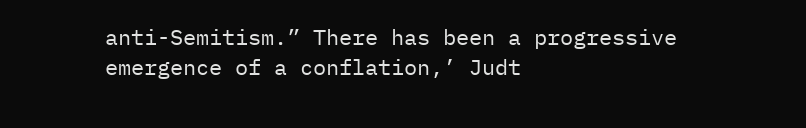anti-Semitism.” There has been a progressive emergence of a conflation,’ Judt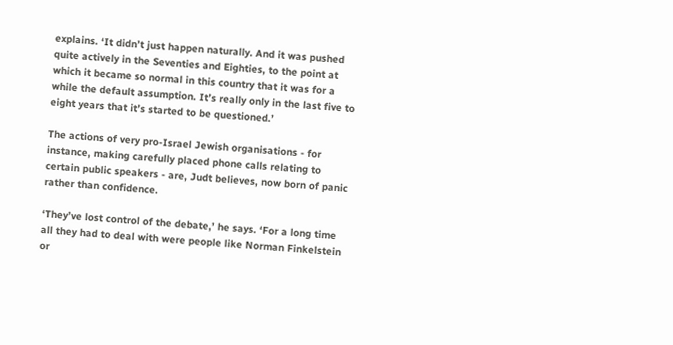explains. ‘It didn’t just happen naturally. And it was pushed quite actively in the Seventies and Eighties, to the point at which it became so normal in this country that it was for a while the default assumption. It’s really only in the last five to eight years that it’s started to be questioned.’

The actions of very pro-Israel Jewish organisations - for instance, making carefully placed phone calls relating to certain public speakers - are, Judt believes, now born of panic rather than confidence.

‘They’ve lost control of the debate,’ he says. ‘For a long time all they had to deal with were people like Norman Finkelstein or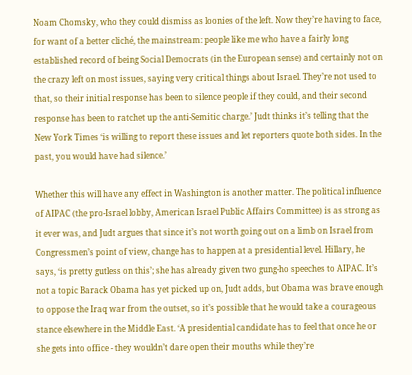Noam Chomsky, who they could dismiss as loonies of the left. Now they’re having to face, for want of a better cliché, the mainstream: people like me who have a fairly long established record of being Social Democrats (in the European sense) and certainly not on the crazy left on most issues, saying very critical things about Israel. They’re not used to that, so their initial response has been to silence people if they could, and their second response has been to ratchet up the anti-Semitic charge.’ Judt thinks it’s telling that the New York Times ‘is willing to report these issues and let reporters quote both sides. In the past, you would have had silence.’

Whether this will have any effect in Washington is another matter. The political influence of AIPAC (the pro-Israel lobby, American Israel Public Affairs Committee) is as strong as it ever was, and Judt argues that since it’s not worth going out on a limb on Israel from Congressmen’s point of view, change has to happen at a presidential level. Hillary, he says, ‘is pretty gutless on this’; she has already given two gung-ho speeches to AIPAC. It’s not a topic Barack Obama has yet picked up on, Judt adds, but Obama was brave enough to oppose the Iraq war from the outset, so it’s possible that he would take a courageous stance elsewhere in the Middle East. ‘A presidential candidate has to feel that once he or she gets into office - they wouldn’t dare open their mouths while they’re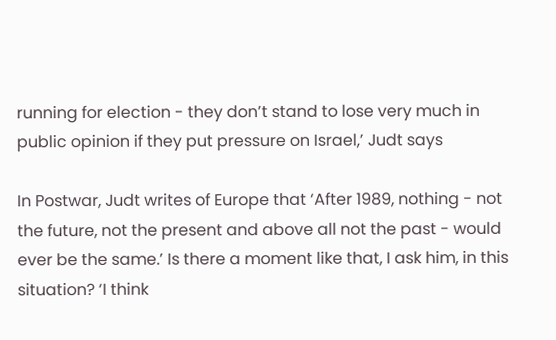running for election - they don’t stand to lose very much in public opinion if they put pressure on Israel,’ Judt says

In Postwar, Judt writes of Europe that ‘After 1989, nothing - not the future, not the present and above all not the past - would ever be the same.’ Is there a moment like that, I ask him, in this situation? ‘I think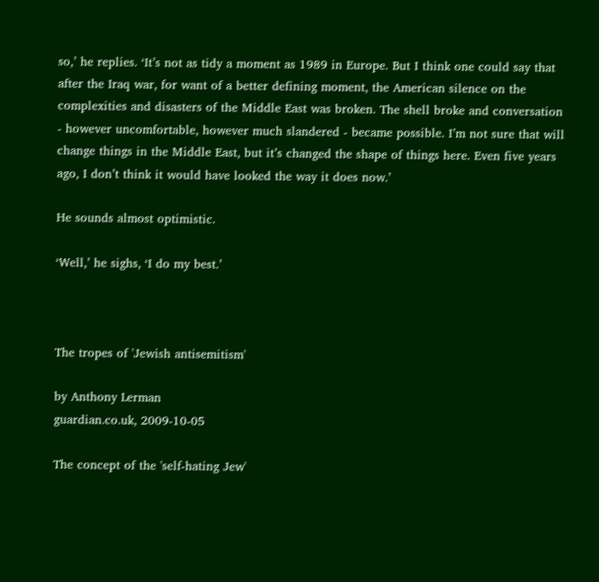so,’ he replies. ‘It’s not as tidy a moment as 1989 in Europe. But I think one could say that after the Iraq war, for want of a better defining moment, the American silence on the complexities and disasters of the Middle East was broken. The shell broke and conversation - however uncomfortable, however much slandered - became possible. I’m not sure that will change things in the Middle East, but it’s changed the shape of things here. Even five years ago, I don’t think it would have looked the way it does now.’

He sounds almost optimistic.

‘Well,’ he sighs, ‘I do my best.’



The tropes of 'Jewish antisemitism'

by Anthony Lerman
guardian.co.uk, 2009-10-05

The concept of the 'self-hating Jew'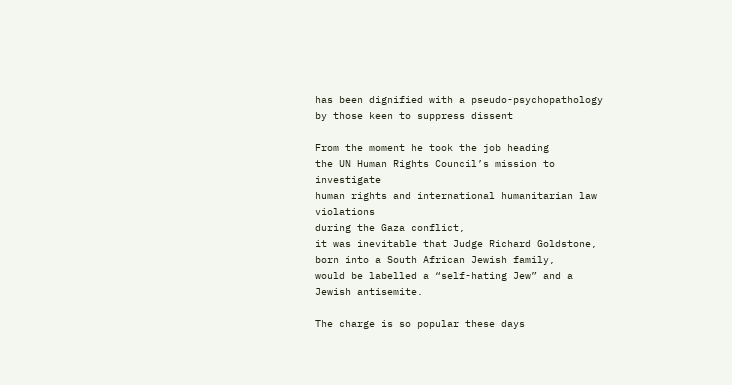has been dignified with a pseudo-psychopathology
by those keen to suppress dissent

From the moment he took the job heading
the UN Human Rights Council’s mission to investigate
human rights and international humanitarian law violations
during the Gaza conflict,
it was inevitable that Judge Richard Goldstone,
born into a South African Jewish family,
would be labelled a “self-hating Jew” and a Jewish antisemite.

The charge is so popular these days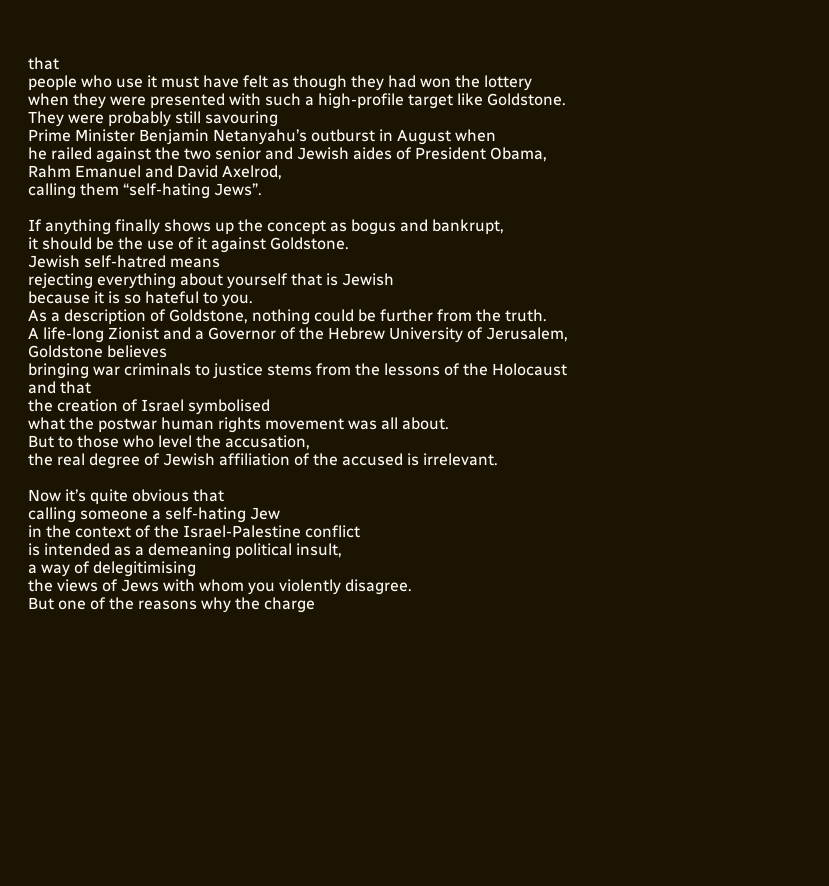that
people who use it must have felt as though they had won the lottery
when they were presented with such a high-profile target like Goldstone.
They were probably still savouring
Prime Minister Benjamin Netanyahu’s outburst in August when
he railed against the two senior and Jewish aides of President Obama,
Rahm Emanuel and David Axelrod,
calling them “self-hating Jews”.

If anything finally shows up the concept as bogus and bankrupt,
it should be the use of it against Goldstone.
Jewish self-hatred means
rejecting everything about yourself that is Jewish
because it is so hateful to you.
As a description of Goldstone, nothing could be further from the truth.
A life-long Zionist and a Governor of the Hebrew University of Jerusalem,
Goldstone believes
bringing war criminals to justice stems from the lessons of the Holocaust
and that
the creation of Israel symbolised
what the postwar human rights movement was all about.
But to those who level the accusation,
the real degree of Jewish affiliation of the accused is irrelevant.

Now it’s quite obvious that
calling someone a self-hating Jew
in the context of the Israel-Palestine conflict
is intended as a demeaning political insult,
a way of delegitimising
the views of Jews with whom you violently disagree.
But one of the reasons why the charge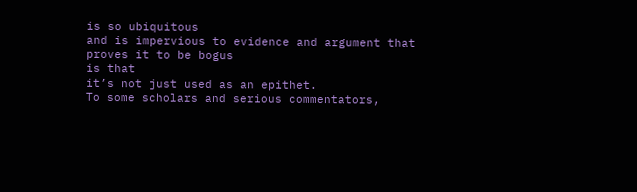is so ubiquitous
and is impervious to evidence and argument that proves it to be bogus
is that
it’s not just used as an epithet.
To some scholars and serious commentators,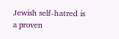Jewish self-hatred is a proven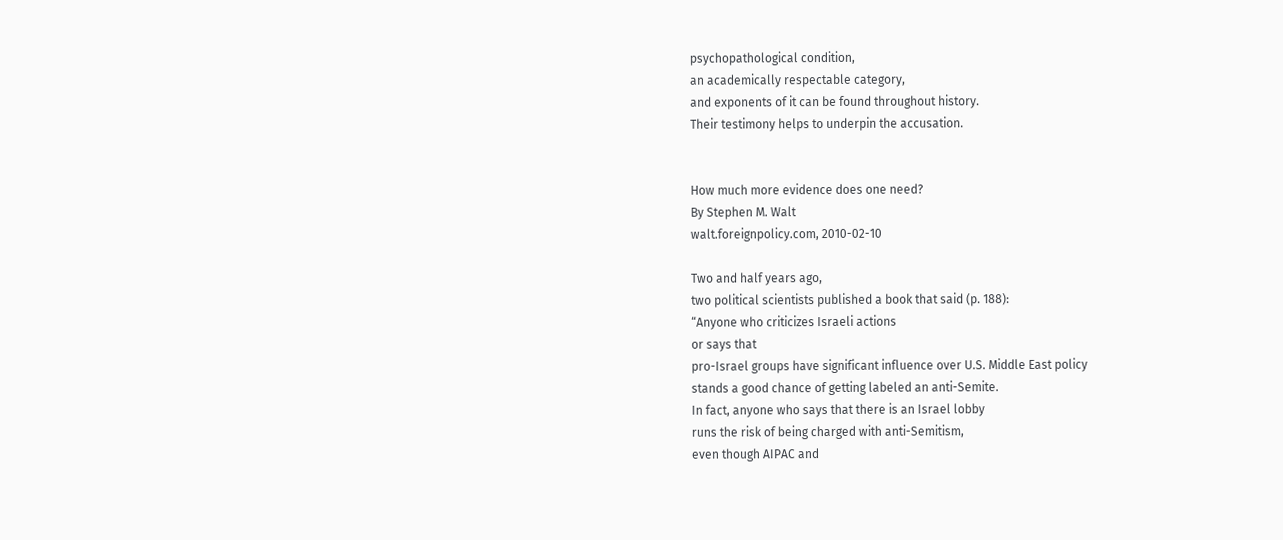psychopathological condition,
an academically respectable category,
and exponents of it can be found throughout history.
Their testimony helps to underpin the accusation.


How much more evidence does one need?
By Stephen M. Walt
walt.foreignpolicy.com, 2010-02-10

Two and half years ago,
two political scientists published a book that said (p. 188):
“Anyone who criticizes Israeli actions
or says that
pro-Israel groups have significant influence over U.S. Middle East policy
stands a good chance of getting labeled an anti-Semite.
In fact, anyone who says that there is an Israel lobby
runs the risk of being charged with anti-Semitism,
even though AIPAC and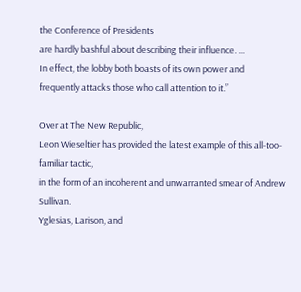the Conference of Presidents
are hardly bashful about describing their influence. ...
In effect, the lobby both boasts of its own power and
frequently attacks those who call attention to it.”

Over at The New Republic,
Leon Wieseltier has provided the latest example of this all-too-familiar tactic,
in the form of an incoherent and unwarranted smear of Andrew Sullivan.
Yglesias, Larison, and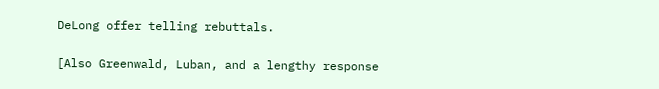DeLong offer telling rebuttals.

[Also Greenwald, Luban, and a lengthy response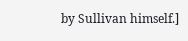by Sullivan himself.]